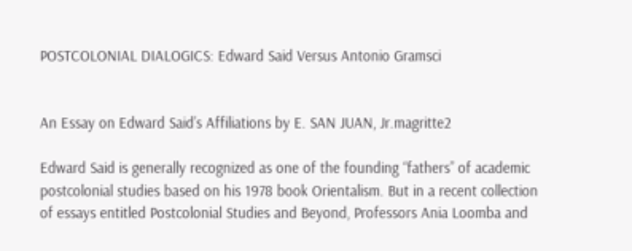POSTCOLONIAL DIALOGICS: Edward Said Versus Antonio Gramsci


An Essay on Edward Said’s Affiliations by E. SAN JUAN, Jr.magritte2

Edward Said is generally recognized as one of the founding “fathers” of academic postcolonial studies based on his 1978 book Orientalism. But in a recent collection of essays entitled Postcolonial Studies and Beyond, Professors Ania Loomba and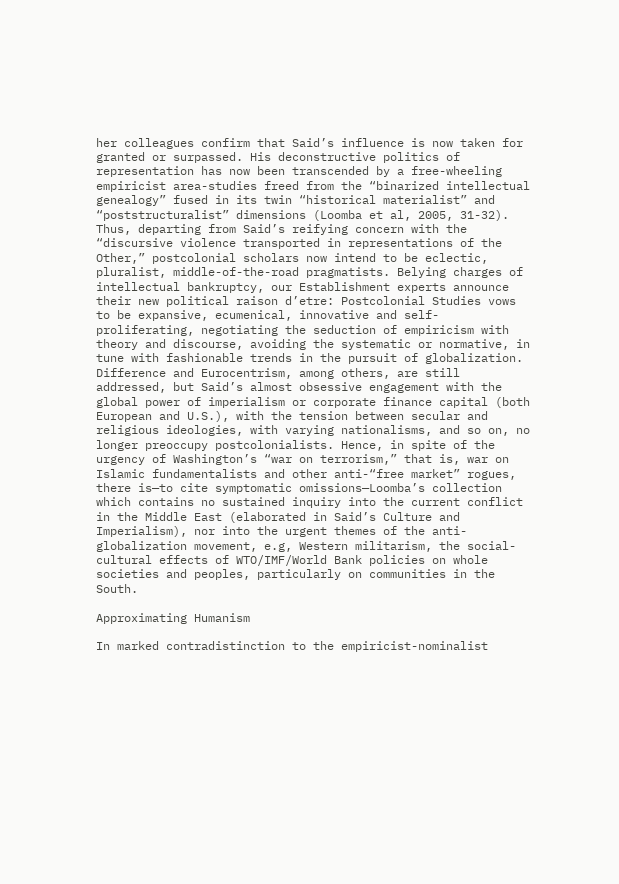her colleagues confirm that Said’s influence is now taken for granted or surpassed. His deconstructive politics of representation has now been transcended by a free-wheeling empiricist area-studies freed from the “binarized intellectual genealogy” fused in its twin “historical materialist” and “poststructuralist” dimensions (Loomba et al, 2005, 31-32). Thus, departing from Said’s reifying concern with the “discursive violence transported in representations of the Other,” postcolonial scholars now intend to be eclectic, pluralist, middle-of-the-road pragmatists. Belying charges of intellectual bankruptcy, our Establishment experts announce their new political raison d’etre: Postcolonial Studies vows to be expansive, ecumenical, innovative and self-proliferating, negotiating the seduction of empiricism with theory and discourse, avoiding the systematic or normative, in tune with fashionable trends in the pursuit of globalization. Difference and Eurocentrism, among others, are still addressed, but Said’s almost obsessive engagement with the global power of imperialism or corporate finance capital (both European and U.S.), with the tension between secular and religious ideologies, with varying nationalisms, and so on, no longer preoccupy postcolonialists. Hence, in spite of the urgency of Washington’s “war on terrorism,” that is, war on Islamic fundamentalists and other anti-“free market” rogues, there is—to cite symptomatic omissions—Loomba’s collection which contains no sustained inquiry into the current conflict in the Middle East (elaborated in Said’s Culture and Imperialism), nor into the urgent themes of the anti-globalization movement, e.g, Western militarism, the social-cultural effects of WTO/IMF/World Bank policies on whole societies and peoples, particularly on communities in the South.

Approximating Humanism

In marked contradistinction to the empiricist-nominalist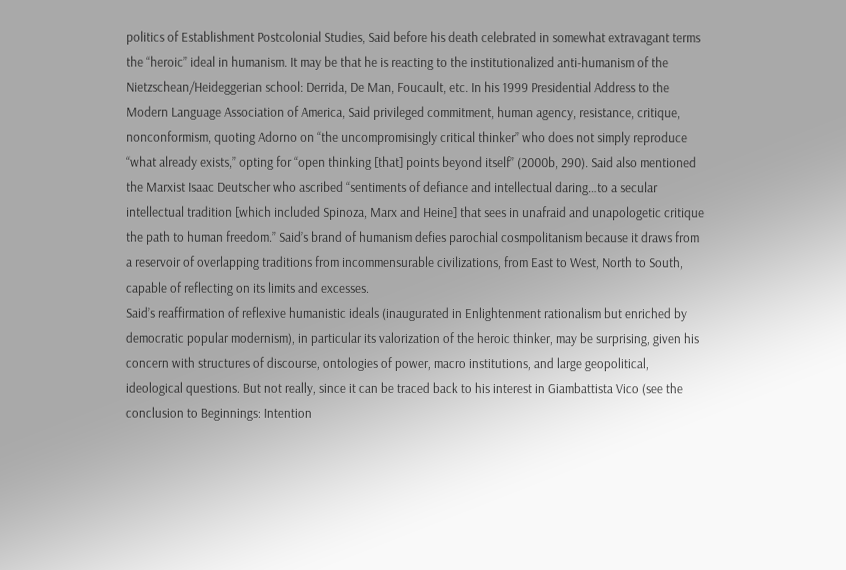politics of Establishment Postcolonial Studies, Said before his death celebrated in somewhat extravagant terms the “heroic” ideal in humanism. It may be that he is reacting to the institutionalized anti-humanism of the Nietzschean/Heideggerian school: Derrida, De Man, Foucault, etc. In his 1999 Presidential Address to the Modern Language Association of America, Said privileged commitment, human agency, resistance, critique, nonconformism, quoting Adorno on “the uncompromisingly critical thinker” who does not simply reproduce “what already exists,” opting for “open thinking [that] points beyond itself” (2000b, 290). Said also mentioned the Marxist Isaac Deutscher who ascribed “sentiments of defiance and intellectual daring…to a secular intellectual tradition [which included Spinoza, Marx and Heine] that sees in unafraid and unapologetic critique the path to human freedom.” Said’s brand of humanism defies parochial cosmpolitanism because it draws from a reservoir of overlapping traditions from incommensurable civilizations, from East to West, North to South, capable of reflecting on its limits and excesses.
Said’s reaffirmation of reflexive humanistic ideals (inaugurated in Enlightenment rationalism but enriched by democratic popular modernism), in particular its valorization of the heroic thinker, may be surprising, given his concern with structures of discourse, ontologies of power, macro institutions, and large geopolitical, ideological questions. But not really, since it can be traced back to his interest in Giambattista Vico (see the conclusion to Beginnings: Intention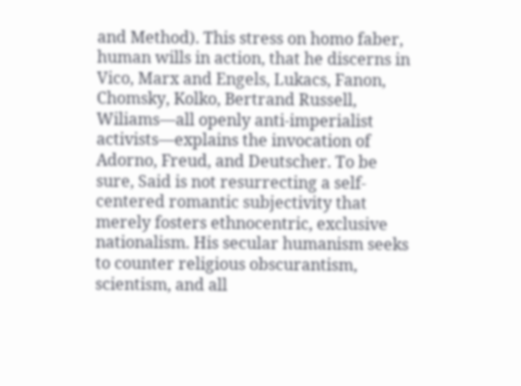and Method). This stress on homo faber, human wills in action, that he discerns in Vico, Marx and Engels, Lukacs, Fanon, Chomsky, Kolko, Bertrand Russell, Wiliams—all openly anti-imperialist activists—explains the invocation of Adorno, Freud, and Deutscher. To be sure, Said is not resurrecting a self-centered romantic subjectivity that merely fosters ethnocentric, exclusive nationalism. His secular humanism seeks to counter religious obscurantism, scientism, and all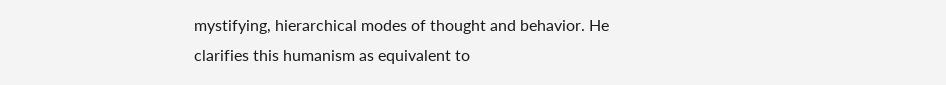mystifying, hierarchical modes of thought and behavior. He clarifies this humanism as equivalent to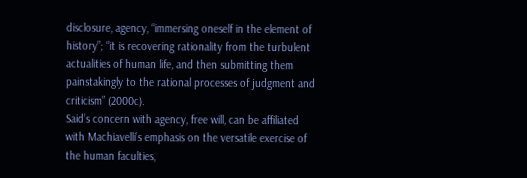disclosure, agency, “immersing oneself in the element of history”; “it is recovering rationality from the turbulent actualities of human life, and then submitting them painstakingly to the rational processes of judgment and criticism” (2000c).
Said’s concern with agency, free will, can be affiliated with Machiavelli’s emphasis on the versatile exercise of the human faculties,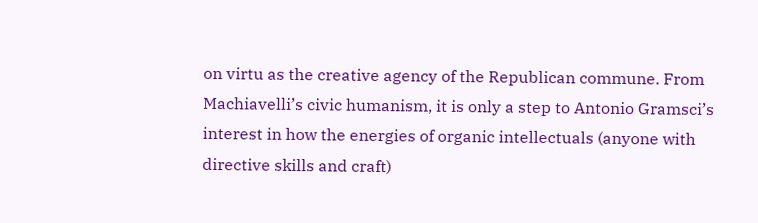on virtu as the creative agency of the Republican commune. From Machiavelli’s civic humanism, it is only a step to Antonio Gramsci’s interest in how the energies of organic intellectuals (anyone with directive skills and craft)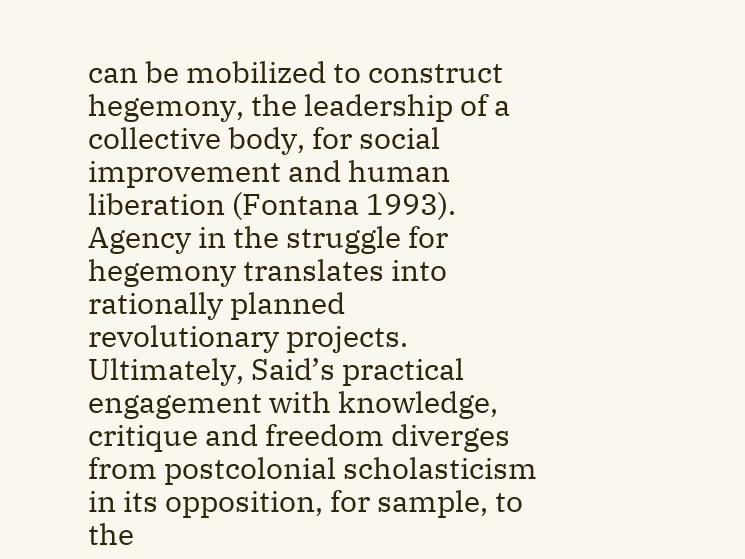can be mobilized to construct hegemony, the leadership of a collective body, for social improvement and human liberation (Fontana 1993). Agency in the struggle for hegemony translates into rationally planned revolutionary projects. Ultimately, Said’s practical engagement with knowledge, critique and freedom diverges from postcolonial scholasticism in its opposition, for sample, to the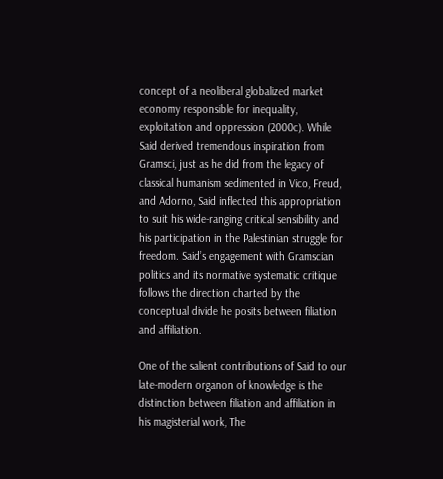concept of a neoliberal globalized market economy responsible for inequality, exploitation and oppression (2000c). While Said derived tremendous inspiration from Gramsci, just as he did from the legacy of classical humanism sedimented in Vico, Freud, and Adorno, Said inflected this appropriation to suit his wide-ranging critical sensibility and his participation in the Palestinian struggle for freedom. Said’s engagement with Gramscian politics and its normative systematic critique follows the direction charted by the conceptual divide he posits between filiation and affiliation.

One of the salient contributions of Said to our late-modern organon of knowledge is the distinction between filiation and affiliation in his magisterial work, The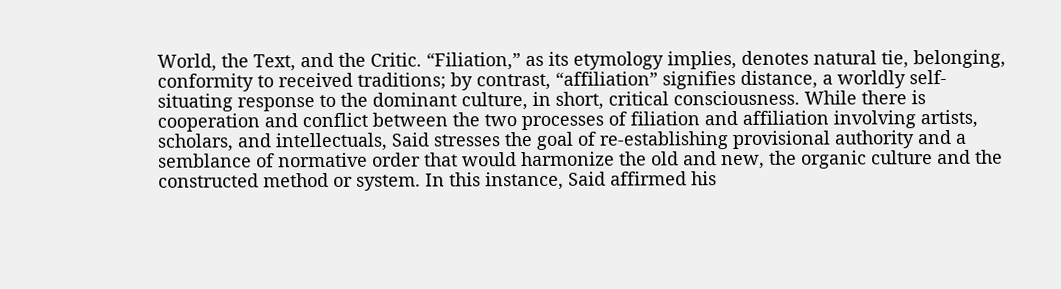World, the Text, and the Critic. “Filiation,” as its etymology implies, denotes natural tie, belonging, conformity to received traditions; by contrast, “affiliation” signifies distance, a worldly self-situating response to the dominant culture, in short, critical consciousness. While there is cooperation and conflict between the two processes of filiation and affiliation involving artists, scholars, and intellectuals, Said stresses the goal of re-establishing provisional authority and a semblance of normative order that would harmonize the old and new, the organic culture and the constructed method or system. In this instance, Said affirmed his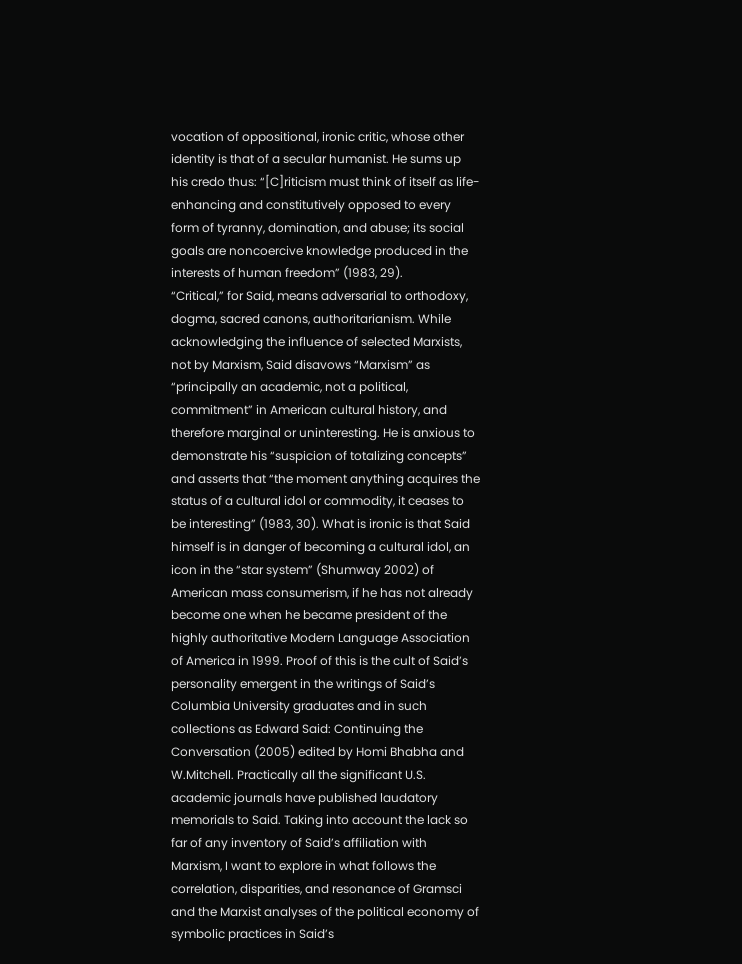vocation of oppositional, ironic critic, whose other identity is that of a secular humanist. He sums up his credo thus: “[C]riticism must think of itself as life-enhancing and constitutively opposed to every form of tyranny, domination, and abuse; its social goals are noncoercive knowledge produced in the interests of human freedom” (1983, 29).
“Critical,” for Said, means adversarial to orthodoxy, dogma, sacred canons, authoritarianism. While acknowledging the influence of selected Marxists, not by Marxism, Said disavows “Marxism” as “principally an academic, not a political, commitment” in American cultural history, and therefore marginal or uninteresting. He is anxious to demonstrate his “suspicion of totalizing concepts” and asserts that “the moment anything acquires the status of a cultural idol or commodity, it ceases to be interesting” (1983, 30). What is ironic is that Said himself is in danger of becoming a cultural idol, an icon in the “star system” (Shumway 2002) of American mass consumerism, if he has not already become one when he became president of the highly authoritative Modern Language Association of America in 1999. Proof of this is the cult of Said’s personality emergent in the writings of Said’s Columbia University graduates and in such collections as Edward Said: Continuing the Conversation (2005) edited by Homi Bhabha and W.Mitchell. Practically all the significant U.S. academic journals have published laudatory memorials to Said. Taking into account the lack so far of any inventory of Said’s affiliation with Marxism, I want to explore in what follows the correlation, disparities, and resonance of Gramsci and the Marxist analyses of the political economy of symbolic practices in Said’s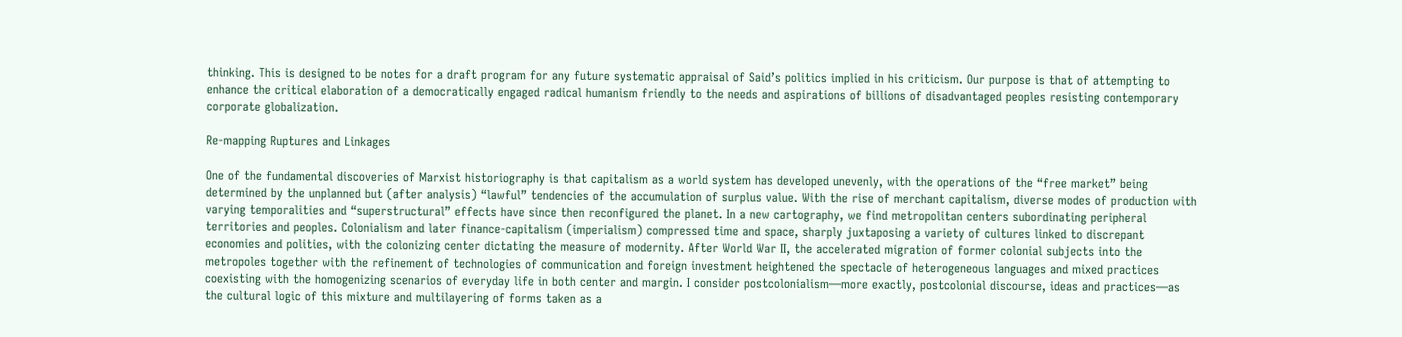thinking. This is designed to be notes for a draft program for any future systematic appraisal of Said’s politics implied in his criticism. Our purpose is that of attempting to enhance the critical elaboration of a democratically engaged radical humanism friendly to the needs and aspirations of billions of disadvantaged peoples resisting contemporary corporate globalization.

Re-mapping Ruptures and Linkages

One of the fundamental discoveries of Marxist historiography is that capitalism as a world system has developed unevenly, with the operations of the “free market” being determined by the unplanned but (after analysis) “lawful” tendencies of the accumulation of surplus value. With the rise of merchant capitalism, diverse modes of production with varying temporalities and “superstructural” effects have since then reconfigured the planet. In a new cartography, we find metropolitan centers subordinating peripheral territories and peoples. Colonialism and later finance-capitalism (imperialism) compressed time and space, sharply juxtaposing a variety of cultures linked to discrepant economies and polities, with the colonizing center dictating the measure of modernity. After World War II, the accelerated migration of former colonial subjects into the metropoles together with the refinement of technologies of communication and foreign investment heightened the spectacle of heterogeneous languages and mixed practices coexisting with the homogenizing scenarios of everyday life in both center and margin. I consider postcolonialism—more exactly, postcolonial discourse, ideas and practices—as the cultural logic of this mixture and multilayering of forms taken as a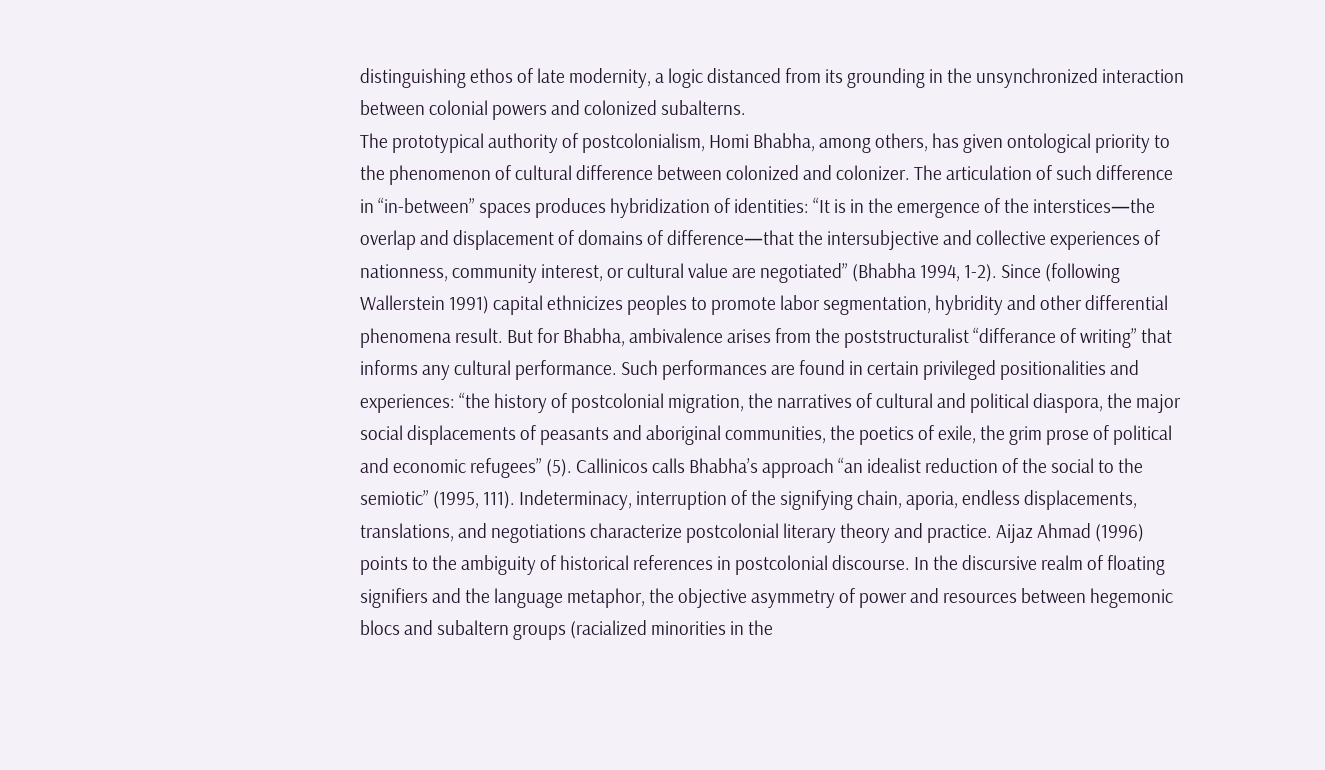distinguishing ethos of late modernity, a logic distanced from its grounding in the unsynchronized interaction between colonial powers and colonized subalterns.
The prototypical authority of postcolonialism, Homi Bhabha, among others, has given ontological priority to the phenomenon of cultural difference between colonized and colonizer. The articulation of such difference in “in-between” spaces produces hybridization of identities: “It is in the emergence of the interstices—the overlap and displacement of domains of difference—that the intersubjective and collective experiences of nationness, community interest, or cultural value are negotiated” (Bhabha 1994, 1-2). Since (following Wallerstein 1991) capital ethnicizes peoples to promote labor segmentation, hybridity and other differential phenomena result. But for Bhabha, ambivalence arises from the poststructuralist “differance of writing” that informs any cultural performance. Such performances are found in certain privileged positionalities and experiences: “the history of postcolonial migration, the narratives of cultural and political diaspora, the major social displacements of peasants and aboriginal communities, the poetics of exile, the grim prose of political and economic refugees” (5). Callinicos calls Bhabha’s approach “an idealist reduction of the social to the semiotic” (1995, 111). Indeterminacy, interruption of the signifying chain, aporia, endless displacements, translations, and negotiations characterize postcolonial literary theory and practice. Aijaz Ahmad (1996) points to the ambiguity of historical references in postcolonial discourse. In the discursive realm of floating signifiers and the language metaphor, the objective asymmetry of power and resources between hegemonic blocs and subaltern groups (racialized minorities in the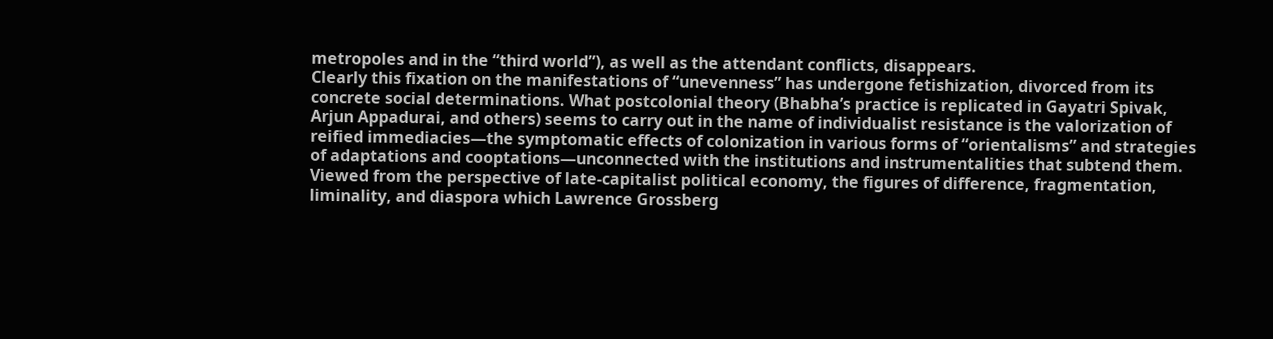metropoles and in the “third world”), as well as the attendant conflicts, disappears.
Clearly this fixation on the manifestations of “unevenness” has undergone fetishization, divorced from its concrete social determinations. What postcolonial theory (Bhabha’s practice is replicated in Gayatri Spivak, Arjun Appadurai, and others) seems to carry out in the name of individualist resistance is the valorization of reified immediacies—the symptomatic effects of colonization in various forms of “orientalisms” and strategies of adaptations and cooptations—unconnected with the institutions and instrumentalities that subtend them. Viewed from the perspective of late-capitalist political economy, the figures of difference, fragmentation, liminality, and diaspora which Lawrence Grossberg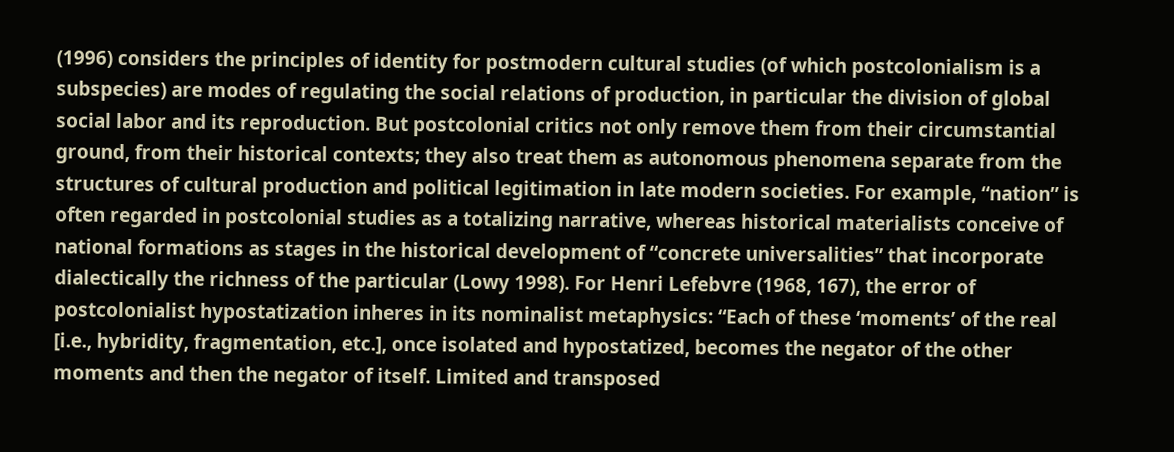(1996) considers the principles of identity for postmodern cultural studies (of which postcolonialism is a subspecies) are modes of regulating the social relations of production, in particular the division of global social labor and its reproduction. But postcolonial critics not only remove them from their circumstantial ground, from their historical contexts; they also treat them as autonomous phenomena separate from the structures of cultural production and political legitimation in late modern societies. For example, “nation” is often regarded in postcolonial studies as a totalizing narrative, whereas historical materialists conceive of national formations as stages in the historical development of “concrete universalities” that incorporate dialectically the richness of the particular (Lowy 1998). For Henri Lefebvre (1968, 167), the error of postcolonialist hypostatization inheres in its nominalist metaphysics: “Each of these ‘moments’ of the real [i.e., hybridity, fragmentation, etc.], once isolated and hypostatized, becomes the negator of the other moments and then the negator of itself. Limited and transposed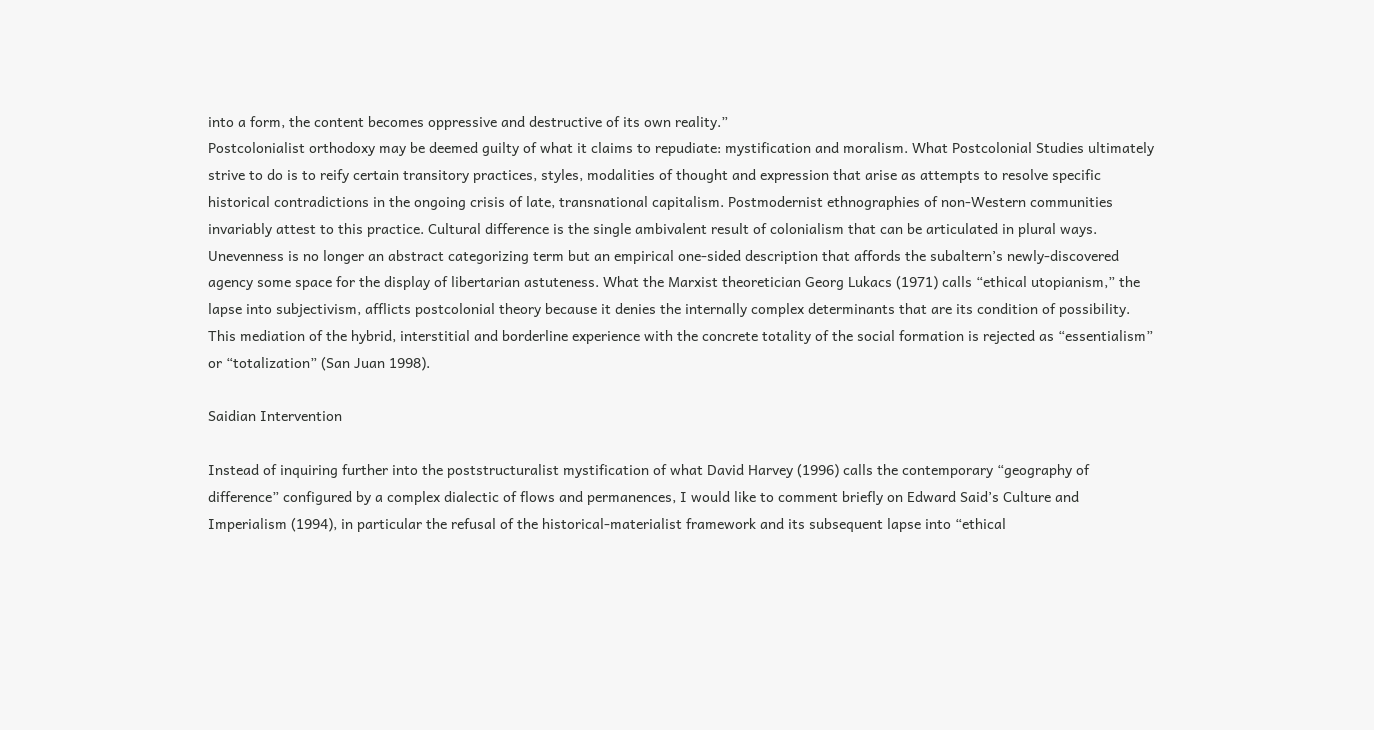into a form, the content becomes oppressive and destructive of its own reality.”
Postcolonialist orthodoxy may be deemed guilty of what it claims to repudiate: mystification and moralism. What Postcolonial Studies ultimately strive to do is to reify certain transitory practices, styles, modalities of thought and expression that arise as attempts to resolve specific historical contradictions in the ongoing crisis of late, transnational capitalism. Postmodernist ethnographies of non-Western communities invariably attest to this practice. Cultural difference is the single ambivalent result of colonialism that can be articulated in plural ways. Unevenness is no longer an abstract categorizing term but an empirical one-sided description that affords the subaltern’s newly-discovered agency some space for the display of libertarian astuteness. What the Marxist theoretician Georg Lukacs (1971) calls “ethical utopianism,” the lapse into subjectivism, afflicts postcolonial theory because it denies the internally complex determinants that are its condition of possibility. This mediation of the hybrid, interstitial and borderline experience with the concrete totality of the social formation is rejected as “essentialism” or “totalization” (San Juan 1998).

Saidian Intervention

Instead of inquiring further into the poststructuralist mystification of what David Harvey (1996) calls the contemporary “geography of difference” configured by a complex dialectic of flows and permanences, I would like to comment briefly on Edward Said’s Culture and Imperialism (1994), in particular the refusal of the historical-materialist framework and its subsequent lapse into “ethical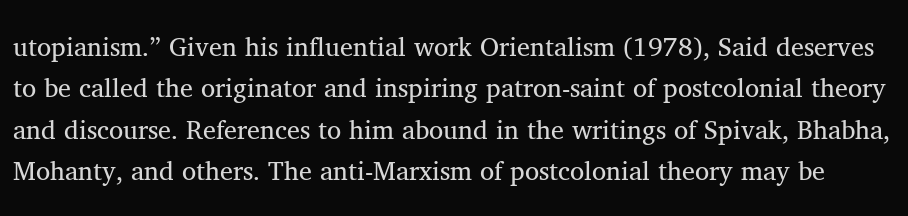utopianism.” Given his influential work Orientalism (1978), Said deserves to be called the originator and inspiring patron-saint of postcolonial theory and discourse. References to him abound in the writings of Spivak, Bhabha, Mohanty, and others. The anti-Marxism of postcolonial theory may be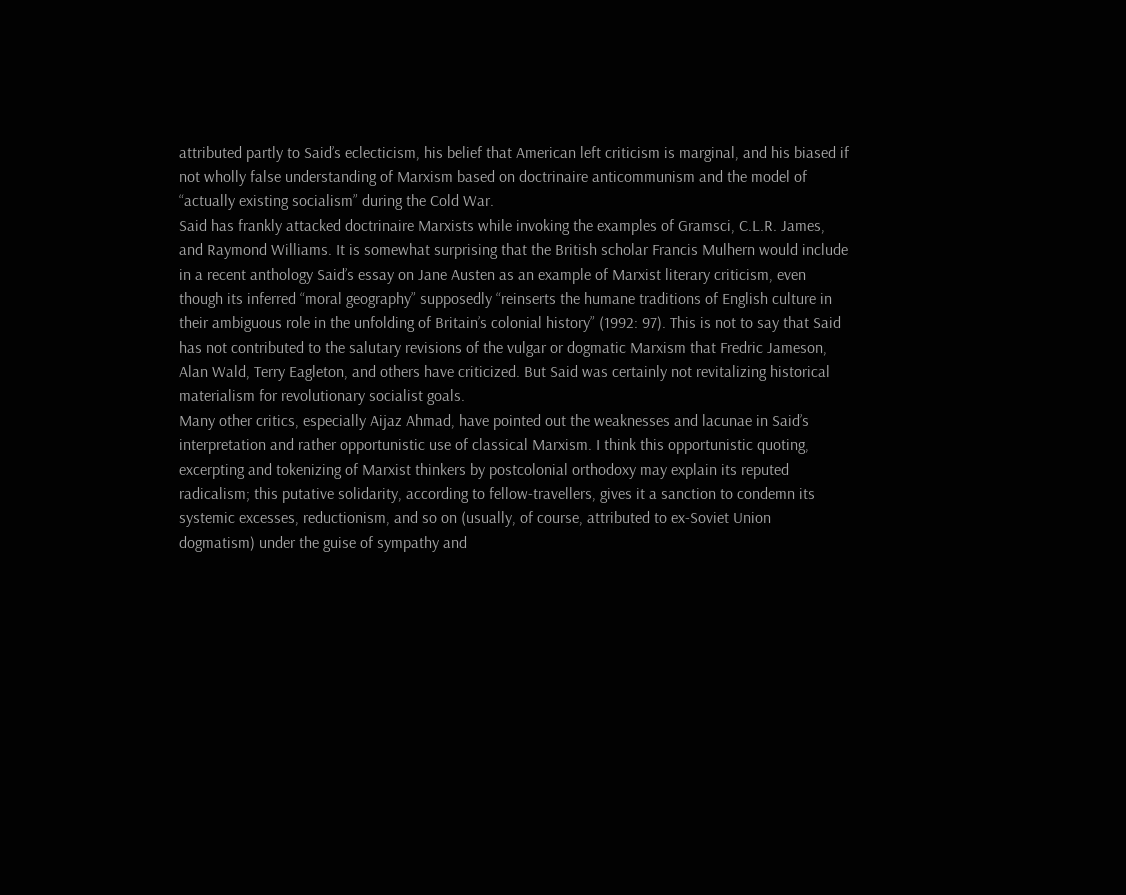attributed partly to Said’s eclecticism, his belief that American left criticism is marginal, and his biased if not wholly false understanding of Marxism based on doctrinaire anticommunism and the model of “actually existing socialism” during the Cold War.
Said has frankly attacked doctrinaire Marxists while invoking the examples of Gramsci, C.L.R. James, and Raymond Williams. It is somewhat surprising that the British scholar Francis Mulhern would include in a recent anthology Said’s essay on Jane Austen as an example of Marxist literary criticism, even though its inferred “moral geography” supposedly “reinserts the humane traditions of English culture in their ambiguous role in the unfolding of Britain’s colonial history” (1992: 97). This is not to say that Said has not contributed to the salutary revisions of the vulgar or dogmatic Marxism that Fredric Jameson, Alan Wald, Terry Eagleton, and others have criticized. But Said was certainly not revitalizing historical materialism for revolutionary socialist goals.
Many other critics, especially Aijaz Ahmad, have pointed out the weaknesses and lacunae in Said’s interpretation and rather opportunistic use of classical Marxism. I think this opportunistic quoting, excerpting and tokenizing of Marxist thinkers by postcolonial orthodoxy may explain its reputed radicalism; this putative solidarity, according to fellow-travellers, gives it a sanction to condemn its systemic excesses, reductionism, and so on (usually, of course, attributed to ex-Soviet Union dogmatism) under the guise of sympathy and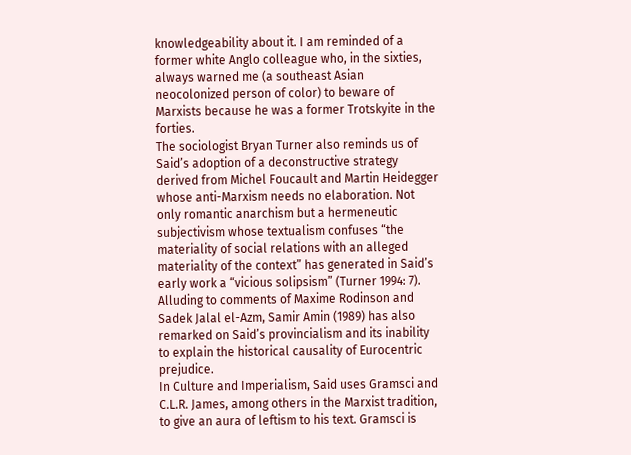knowledgeability about it. I am reminded of a former white Anglo colleague who, in the sixties, always warned me (a southeast Asian neocolonized person of color) to beware of Marxists because he was a former Trotskyite in the forties.
The sociologist Bryan Turner also reminds us of Said’s adoption of a deconstructive strategy derived from Michel Foucault and Martin Heidegger whose anti-Marxism needs no elaboration. Not only romantic anarchism but a hermeneutic subjectivism whose textualism confuses “the materiality of social relations with an alleged materiality of the context” has generated in Said’s early work a “vicious solipsism” (Turner 1994: 7). Alluding to comments of Maxime Rodinson and Sadek Jalal el-Azm, Samir Amin (1989) has also remarked on Said’s provincialism and its inability to explain the historical causality of Eurocentric prejudice.
In Culture and Imperialism, Said uses Gramsci and C.L.R. James, among others in the Marxist tradition, to give an aura of leftism to his text. Gramsci is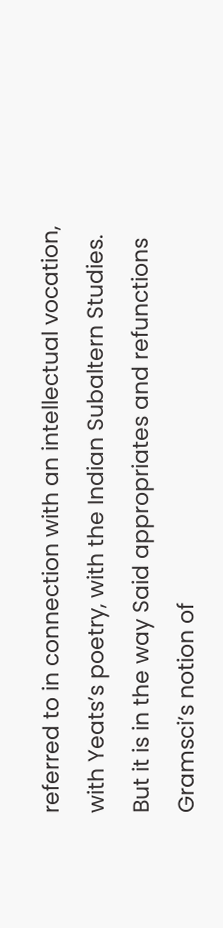referred to in connection with an intellectual vocation, with Yeats’s poetry, with the Indian Subaltern Studies. But it is in the way Said appropriates and refunctions Gramsci’s notion of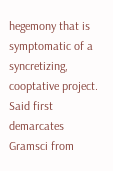hegemony that is symptomatic of a syncretizing, cooptative project. Said first demarcates Gramsci from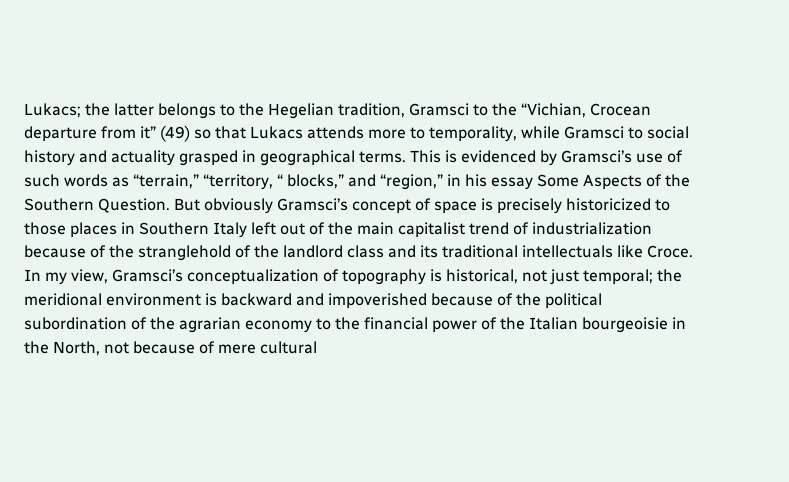Lukacs; the latter belongs to the Hegelian tradition, Gramsci to the “Vichian, Crocean departure from it” (49) so that Lukacs attends more to temporality, while Gramsci to social history and actuality grasped in geographical terms. This is evidenced by Gramsci’s use of such words as “terrain,” “territory, “ blocks,” and “region,” in his essay Some Aspects of the Southern Question. But obviously Gramsci’s concept of space is precisely historicized to those places in Southern Italy left out of the main capitalist trend of industrialization because of the stranglehold of the landlord class and its traditional intellectuals like Croce. In my view, Gramsci’s conceptualization of topography is historical, not just temporal; the meridional environment is backward and impoverished because of the political subordination of the agrarian economy to the financial power of the Italian bourgeoisie in the North, not because of mere cultural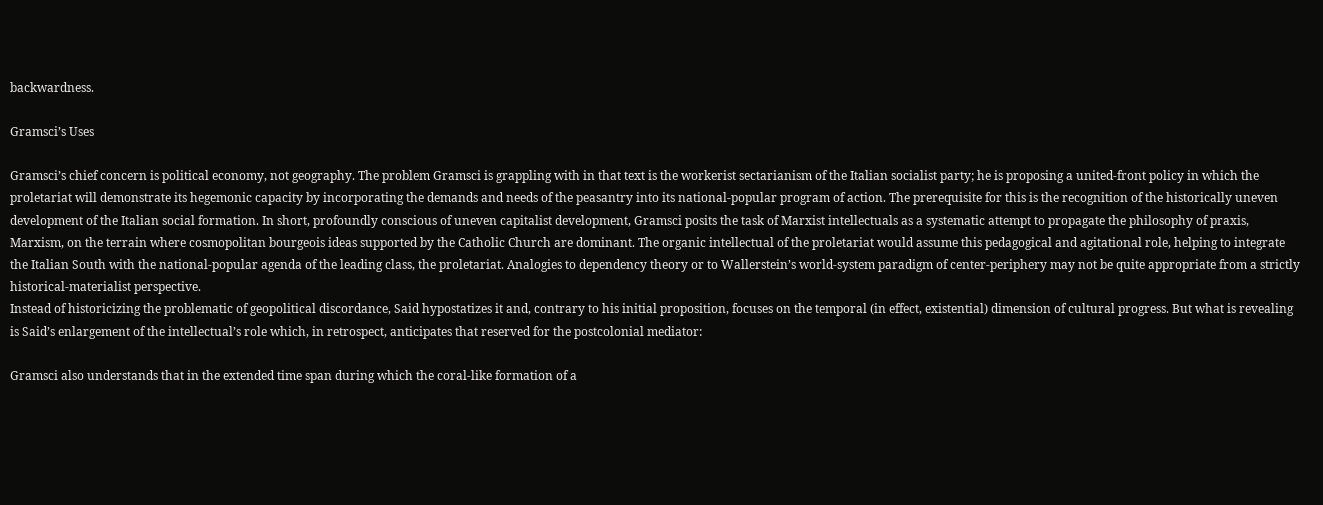backwardness.

Gramsci’s Uses

Gramsci’s chief concern is political economy, not geography. The problem Gramsci is grappling with in that text is the workerist sectarianism of the Italian socialist party; he is proposing a united-front policy in which the proletariat will demonstrate its hegemonic capacity by incorporating the demands and needs of the peasantry into its national-popular program of action. The prerequisite for this is the recognition of the historically uneven development of the Italian social formation. In short, profoundly conscious of uneven capitalist development, Gramsci posits the task of Marxist intellectuals as a systematic attempt to propagate the philosophy of praxis, Marxism, on the terrain where cosmopolitan bourgeois ideas supported by the Catholic Church are dominant. The organic intellectual of the proletariat would assume this pedagogical and agitational role, helping to integrate the Italian South with the national-popular agenda of the leading class, the proletariat. Analogies to dependency theory or to Wallerstein’s world-system paradigm of center-periphery may not be quite appropriate from a strictly historical-materialist perspective.
Instead of historicizing the problematic of geopolitical discordance, Said hypostatizes it and, contrary to his initial proposition, focuses on the temporal (in effect, existential) dimension of cultural progress. But what is revealing is Said’s enlargement of the intellectual’s role which, in retrospect, anticipates that reserved for the postcolonial mediator:

Gramsci also understands that in the extended time span during which the coral-like formation of a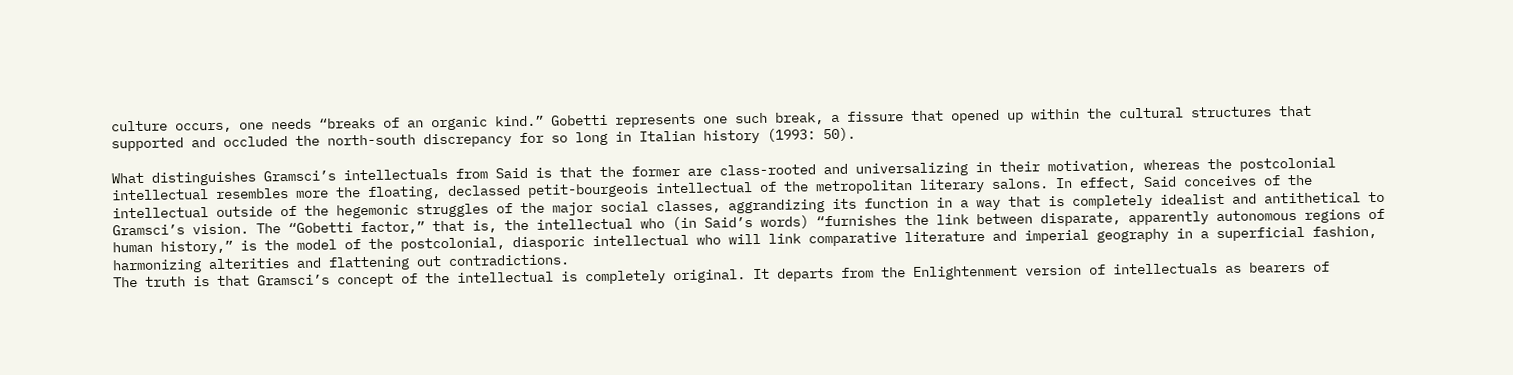culture occurs, one needs “breaks of an organic kind.” Gobetti represents one such break, a fissure that opened up within the cultural structures that supported and occluded the north-south discrepancy for so long in Italian history (1993: 50).

What distinguishes Gramsci’s intellectuals from Said is that the former are class-rooted and universalizing in their motivation, whereas the postcolonial intellectual resembles more the floating, declassed petit-bourgeois intellectual of the metropolitan literary salons. In effect, Said conceives of the intellectual outside of the hegemonic struggles of the major social classes, aggrandizing its function in a way that is completely idealist and antithetical to Gramsci’s vision. The “Gobetti factor,” that is, the intellectual who (in Said’s words) “furnishes the link between disparate, apparently autonomous regions of human history,” is the model of the postcolonial, diasporic intellectual who will link comparative literature and imperial geography in a superficial fashion, harmonizing alterities and flattening out contradictions.
The truth is that Gramsci’s concept of the intellectual is completely original. It departs from the Enlightenment version of intellectuals as bearers of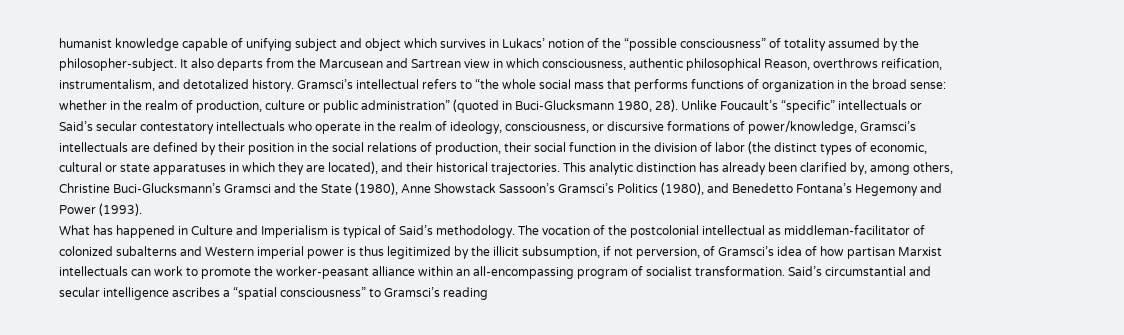humanist knowledge capable of unifying subject and object which survives in Lukacs’ notion of the “possible consciousness” of totality assumed by the philosopher-subject. It also departs from the Marcusean and Sartrean view in which consciousness, authentic philosophical Reason, overthrows reification, instrumentalism, and detotalized history. Gramsci’s intellectual refers to “the whole social mass that performs functions of organization in the broad sense: whether in the realm of production, culture or public administration” (quoted in Buci-Glucksmann 1980, 28). Unlike Foucault’s “specific” intellectuals or Said’s secular contestatory intellectuals who operate in the realm of ideology, consciousness, or discursive formations of power/knowledge, Gramsci’s intellectuals are defined by their position in the social relations of production, their social function in the division of labor (the distinct types of economic, cultural or state apparatuses in which they are located), and their historical trajectories. This analytic distinction has already been clarified by, among others, Christine Buci-Glucksmann’s Gramsci and the State (1980), Anne Showstack Sassoon’s Gramsci’s Politics (1980), and Benedetto Fontana’s Hegemony and Power (1993).
What has happened in Culture and Imperialism is typical of Said’s methodology. The vocation of the postcolonial intellectual as middleman-facilitator of colonized subalterns and Western imperial power is thus legitimized by the illicit subsumption, if not perversion, of Gramsci’s idea of how partisan Marxist intellectuals can work to promote the worker-peasant alliance within an all-encompassing program of socialist transformation. Said’s circumstantial and secular intelligence ascribes a “spatial consciousness” to Gramsci’s reading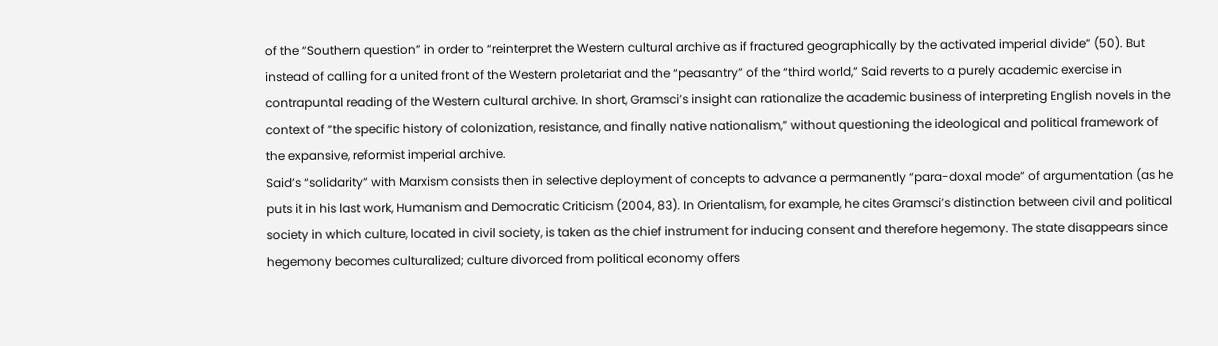of the “Southern question” in order to “reinterpret the Western cultural archive as if fractured geographically by the activated imperial divide” (50). But instead of calling for a united front of the Western proletariat and the “peasantry” of the “third world,” Said reverts to a purely academic exercise in contrapuntal reading of the Western cultural archive. In short, Gramsci’s insight can rationalize the academic business of interpreting English novels in the context of “the specific history of colonization, resistance, and finally native nationalism,” without questioning the ideological and political framework of the expansive, reformist imperial archive.
Said’s “solidarity” with Marxism consists then in selective deployment of concepts to advance a permanently “para-doxal mode” of argumentation (as he puts it in his last work, Humanism and Democratic Criticism (2004, 83). In Orientalism, for example, he cites Gramsci’s distinction between civil and political society in which culture, located in civil society, is taken as the chief instrument for inducing consent and therefore hegemony. The state disappears since hegemony becomes culturalized; culture divorced from political economy offers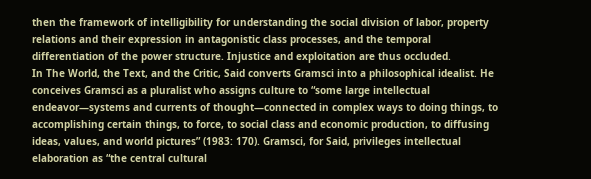then the framework of intelligibility for understanding the social division of labor, property relations and their expression in antagonistic class processes, and the temporal differentiation of the power structure. Injustice and exploitation are thus occluded.
In The World, the Text, and the Critic, Said converts Gramsci into a philosophical idealist. He conceives Gramsci as a pluralist who assigns culture to “some large intellectual endeavor—systems and currents of thought—connected in complex ways to doing things, to accomplishing certain things, to force, to social class and economic production, to diffusing ideas, values, and world pictures” (1983: 170). Gramsci, for Said, privileges intellectual elaboration as “the central cultural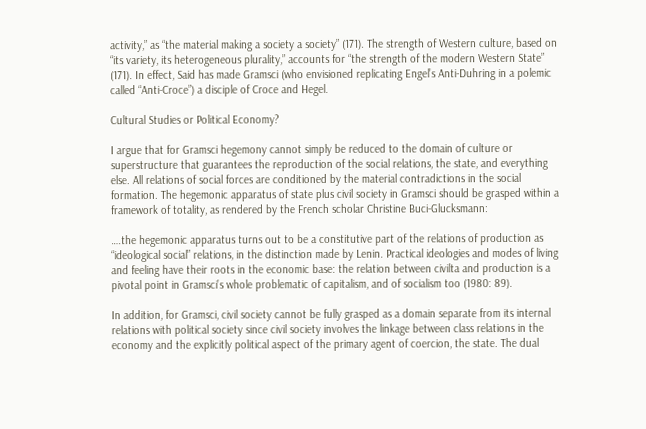activity,” as “the material making a society a society” (171). The strength of Western culture, based on “its variety, its heterogeneous plurality,” accounts for “the strength of the modern Western State” (171). In effect, Said has made Gramsci (who envisioned replicating Engel’s Anti-Duhring in a polemic called “Anti-Croce”) a disciple of Croce and Hegel.

Cultural Studies or Political Economy?

I argue that for Gramsci hegemony cannot simply be reduced to the domain of culture or superstructure that guarantees the reproduction of the social relations, the state, and everything else. All relations of social forces are conditioned by the material contradictions in the social formation. The hegemonic apparatus of state plus civil society in Gramsci should be grasped within a framework of totality, as rendered by the French scholar Christine Buci-Glucksmann:

….the hegemonic apparatus turns out to be a constitutive part of the relations of production as “ideological social” relations, in the distinction made by Lenin. Practical ideologies and modes of living and feeling have their roots in the economic base: the relation between civilta and production is a pivotal point in Gramsci’s whole problematic of capitalism, and of socialism too (1980: 89).

In addition, for Gramsci, civil society cannot be fully grasped as a domain separate from its internal relations with political society since civil society involves the linkage between class relations in the economy and the explicitly political aspect of the primary agent of coercion, the state. The dual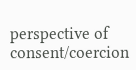perspective of consent/coercion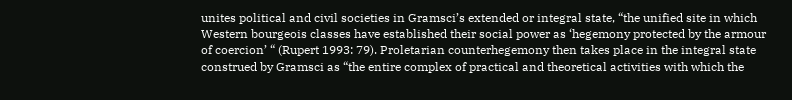unites political and civil societies in Gramsci’s extended or integral state, “the unified site in which Western bourgeois classes have established their social power as ‘hegemony protected by the armour of coercion’ “ (Rupert 1993: 79). Proletarian counterhegemony then takes place in the integral state construed by Gramsci as “the entire complex of practical and theoretical activities with which the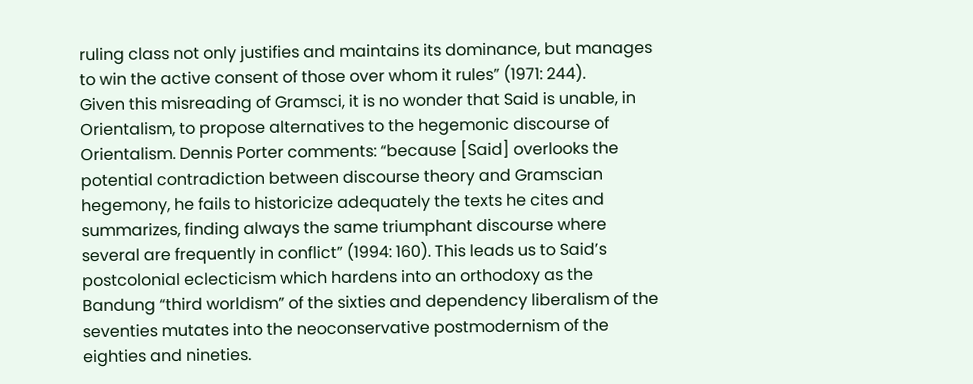ruling class not only justifies and maintains its dominance, but manages to win the active consent of those over whom it rules” (1971: 244).
Given this misreading of Gramsci, it is no wonder that Said is unable, in Orientalism, to propose alternatives to the hegemonic discourse of Orientalism. Dennis Porter comments: “because [Said] overlooks the potential contradiction between discourse theory and Gramscian hegemony, he fails to historicize adequately the texts he cites and summarizes, finding always the same triumphant discourse where several are frequently in conflict” (1994: 160). This leads us to Said’s postcolonial eclecticism which hardens into an orthodoxy as the Bandung “third worldism” of the sixties and dependency liberalism of the seventies mutates into the neoconservative postmodernism of the eighties and nineties.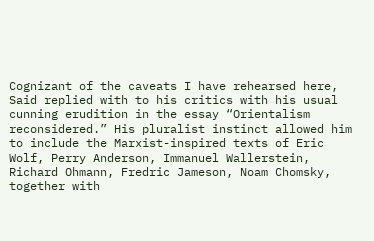Cognizant of the caveats I have rehearsed here, Said replied with to his critics with his usual cunning erudition in the essay “Orientalism reconsidered.” His pluralist instinct allowed him to include the Marxist-inspired texts of Eric Wolf, Perry Anderson, Immanuel Wallerstein, Richard Ohmann, Fredric Jameson, Noam Chomsky, together with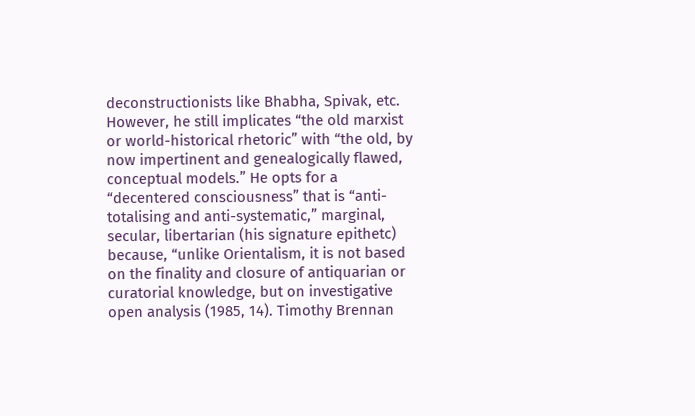deconstructionists like Bhabha, Spivak, etc. However, he still implicates “the old marxist or world-historical rhetoric” with “the old, by now impertinent and genealogically flawed, conceptual models.” He opts for a “decentered consciousness” that is “anti-totalising and anti-systematic,” marginal, secular, libertarian (his signature epithetc) because, “unlike Orientalism, it is not based on the finality and closure of antiquarian or curatorial knowledge, but on investigative open analysis (1985, 14). Timothy Brennan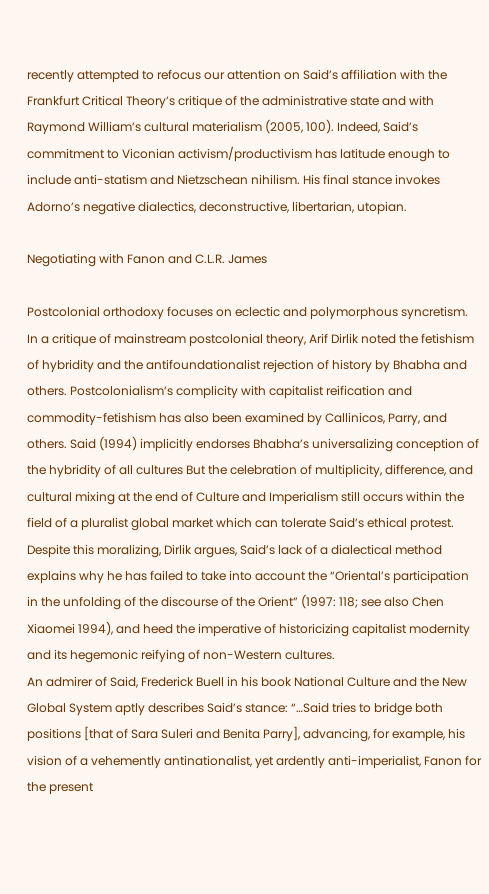recently attempted to refocus our attention on Said’s affiliation with the Frankfurt Critical Theory’s critique of the administrative state and with Raymond William’s cultural materialism (2005, 100). Indeed, Said’s commitment to Viconian activism/productivism has latitude enough to include anti-statism and Nietzschean nihilism. His final stance invokes Adorno’s negative dialectics, deconstructive, libertarian, utopian.

Negotiating with Fanon and C.L.R. James

Postcolonial orthodoxy focuses on eclectic and polymorphous syncretism. In a critique of mainstream postcolonial theory, Arif Dirlik noted the fetishism of hybridity and the antifoundationalist rejection of history by Bhabha and others. Postcolonialism’s complicity with capitalist reification and commodity-fetishism has also been examined by Callinicos, Parry, and others. Said (1994) implicitly endorses Bhabha’s universalizing conception of the hybridity of all cultures But the celebration of multiplicity, difference, and cultural mixing at the end of Culture and Imperialism still occurs within the field of a pluralist global market which can tolerate Said’s ethical protest. Despite this moralizing, Dirlik argues, Said’s lack of a dialectical method explains why he has failed to take into account the “Oriental’s participation in the unfolding of the discourse of the Orient” (1997: 118; see also Chen Xiaomei 1994), and heed the imperative of historicizing capitalist modernity and its hegemonic reifying of non-Western cultures.
An admirer of Said, Frederick Buell in his book National Culture and the New Global System aptly describes Said’s stance: “…Said tries to bridge both positions [that of Sara Suleri and Benita Parry], advancing, for example, his vision of a vehemently antinationalist, yet ardently anti-imperialist, Fanon for the present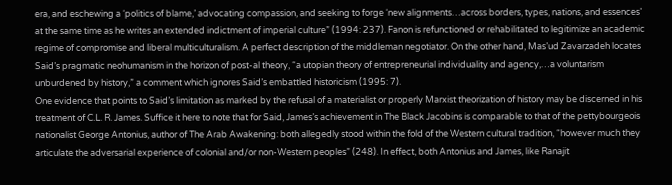era, and eschewing a ‘politics of blame,’ advocating compassion, and seeking to forge ‘new alignments…across borders, types, nations, and essences’ at the same time as he writes an extended indictment of imperial culture” (1994: 237). Fanon is refunctioned or rehabilitated to legitimize an academic regime of compromise and liberal multiculturalism. A perfect description of the middleman negotiator. On the other hand, Mas’ud Zavarzadeh locates Said’s pragmatic neohumanism in the horizon of post-al theory, “a utopian theory of entrepreneurial individuality and agency,…a voluntarism unburdened by history,” a comment which ignores Said’s embattled historicism (1995: 7).
One evidence that points to Said’s limitation as marked by the refusal of a materialist or properly Marxist theorization of history may be discerned in his treatment of C.L. R. James. Suffice it here to note that for Said, James’s achievement in The Black Jacobins is comparable to that of the pettybourgeois nationalist George Antonius, author of The Arab Awakening: both allegedly stood within the fold of the Western cultural tradition, “however much they articulate the adversarial experience of colonial and/or non-Western peoples” (248). In effect, both Antonius and James, like Ranajit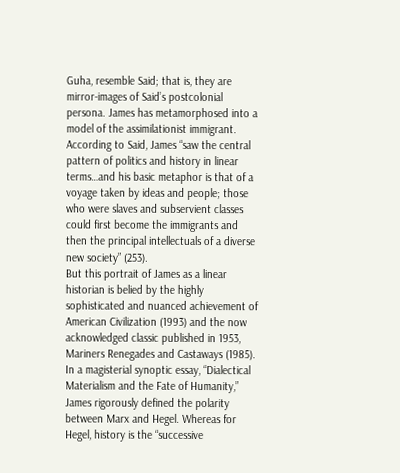Guha, resemble Said; that is, they are mirror-images of Said’s postcolonial persona. James has metamorphosed into a model of the assimilationist immigrant. According to Said, James “saw the central pattern of politics and history in linear terms…and his basic metaphor is that of a voyage taken by ideas and people; those who were slaves and subservient classes could first become the immigrants and then the principal intellectuals of a diverse new society” (253).
But this portrait of James as a linear historian is belied by the highly sophisticated and nuanced achievement of American Civilization (1993) and the now acknowledged classic published in 1953, Mariners Renegades and Castaways (1985). In a magisterial synoptic essay, “Dialectical Materialism and the Fate of Humanity,” James rigorously defined the polarity between Marx and Hegel. Whereas for Hegel, history is the “successive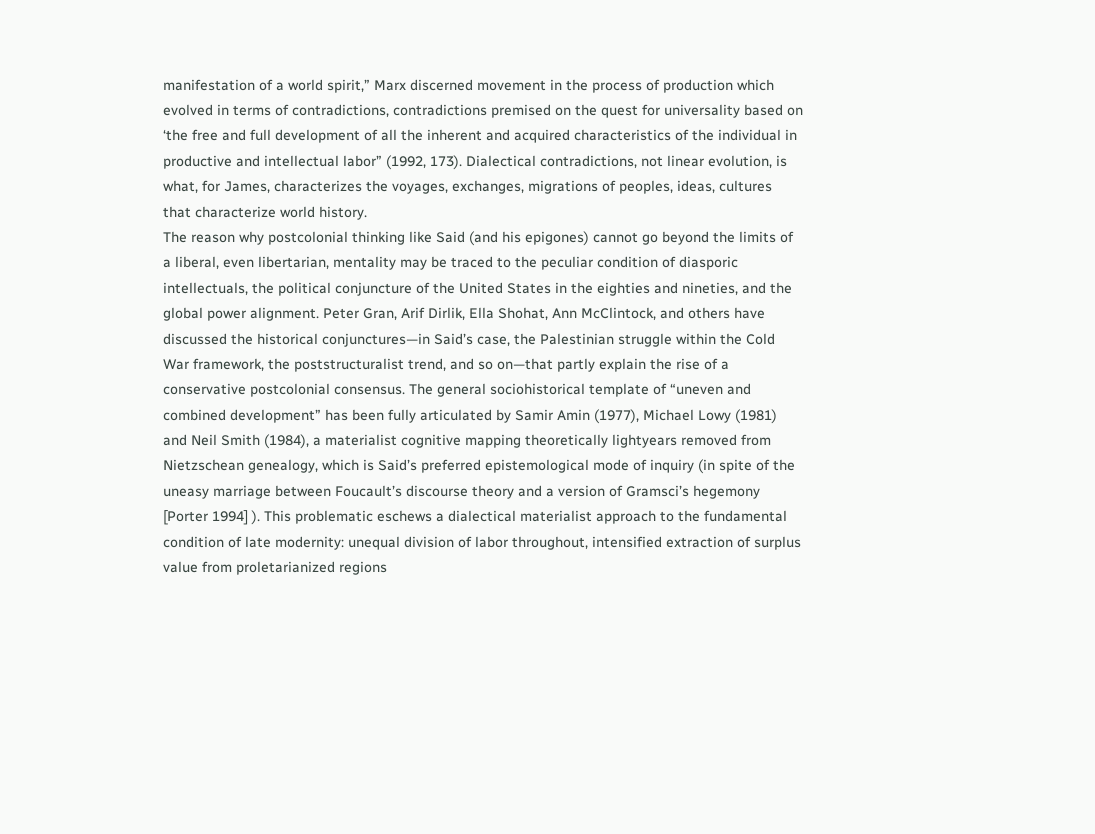manifestation of a world spirit,” Marx discerned movement in the process of production which evolved in terms of contradictions, contradictions premised on the quest for universality based on ‘the free and full development of all the inherent and acquired characteristics of the individual in productive and intellectual labor” (1992, 173). Dialectical contradictions, not linear evolution, is what, for James, characterizes the voyages, exchanges, migrations of peoples, ideas, cultures that characterize world history.
The reason why postcolonial thinking like Said (and his epigones) cannot go beyond the limits of a liberal, even libertarian, mentality may be traced to the peculiar condition of diasporic intellectuals, the political conjuncture of the United States in the eighties and nineties, and the global power alignment. Peter Gran, Arif Dirlik, Ella Shohat, Ann McClintock, and others have discussed the historical conjunctures—in Said’s case, the Palestinian struggle within the Cold War framework, the poststructuralist trend, and so on—that partly explain the rise of a conservative postcolonial consensus. The general sociohistorical template of “uneven and combined development” has been fully articulated by Samir Amin (1977), Michael Lowy (1981) and Neil Smith (1984), a materialist cognitive mapping theoretically lightyears removed from Nietzschean genealogy, which is Said’s preferred epistemological mode of inquiry (in spite of the uneasy marriage between Foucault’s discourse theory and a version of Gramsci’s hegemony [Porter 1994] ). This problematic eschews a dialectical materialist approach to the fundamental condition of late modernity: unequal division of labor throughout, intensified extraction of surplus value from proletarianized regions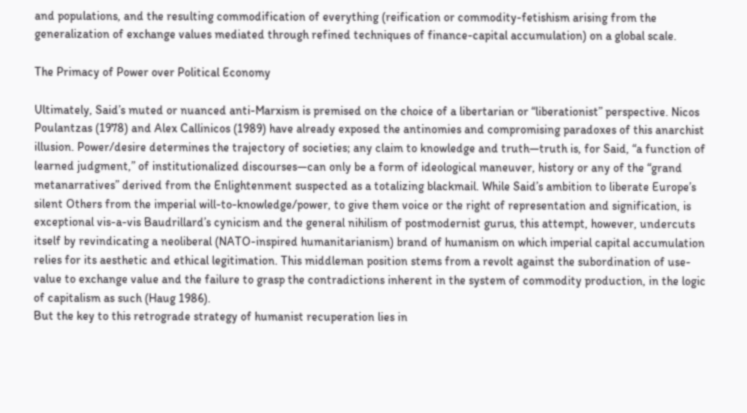and populations, and the resulting commodification of everything (reification or commodity-fetishism arising from the generalization of exchange values mediated through refined techniques of finance-capital accumulation) on a global scale.

The Primacy of Power over Political Economy

Ultimately, Said’s muted or nuanced anti-Marxism is premised on the choice of a libertarian or “liberationist” perspective. Nicos Poulantzas (1978) and Alex Callinicos (1989) have already exposed the antinomies and compromising paradoxes of this anarchist illusion. Power/desire determines the trajectory of societies; any claim to knowledge and truth—truth is, for Said, “a function of learned judgment,” of institutionalized discourses—can only be a form of ideological maneuver, history or any of the “grand metanarratives” derived from the Enlightenment suspected as a totalizing blackmail. While Said’s ambition to liberate Europe’s silent Others from the imperial will-to-knowledge/power, to give them voice or the right of representation and signification, is exceptional vis-a-vis Baudrillard’s cynicism and the general nihilism of postmodernist gurus, this attempt, however, undercuts itself by revindicating a neoliberal (NATO-inspired humanitarianism) brand of humanism on which imperial capital accumulation relies for its aesthetic and ethical legitimation. This middleman position stems from a revolt against the subordination of use-value to exchange value and the failure to grasp the contradictions inherent in the system of commodity production, in the logic of capitalism as such (Haug 1986).
But the key to this retrograde strategy of humanist recuperation lies in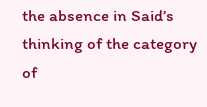the absence in Said’s thinking of the category of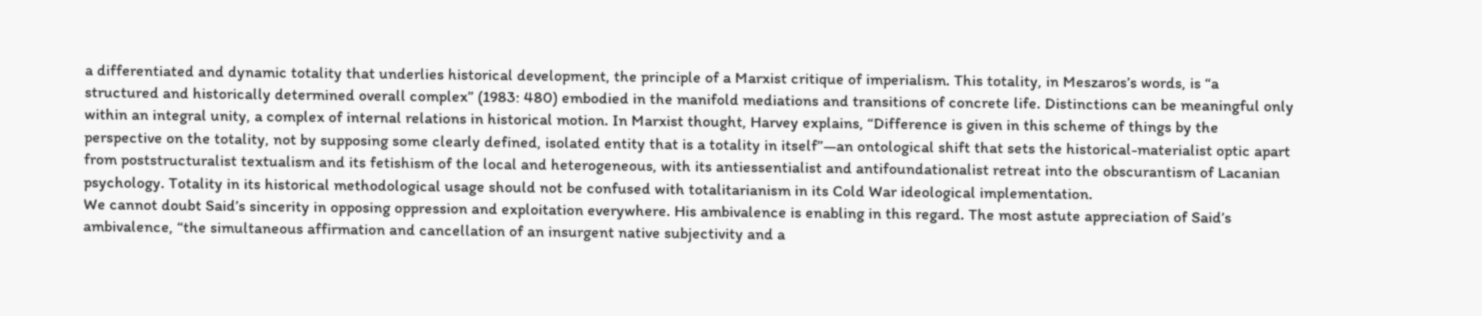a differentiated and dynamic totality that underlies historical development, the principle of a Marxist critique of imperialism. This totality, in Meszaros’s words, is “a structured and historically determined overall complex” (1983: 480) embodied in the manifold mediations and transitions of concrete life. Distinctions can be meaningful only within an integral unity, a complex of internal relations in historical motion. In Marxist thought, Harvey explains, “Difference is given in this scheme of things by the perspective on the totality, not by supposing some clearly defined, isolated entity that is a totality in itself”—an ontological shift that sets the historical-materialist optic apart from poststructuralist textualism and its fetishism of the local and heterogeneous, with its antiessentialist and antifoundationalist retreat into the obscurantism of Lacanian psychology. Totality in its historical methodological usage should not be confused with totalitarianism in its Cold War ideological implementation.
We cannot doubt Said’s sincerity in opposing oppression and exploitation everywhere. His ambivalence is enabling in this regard. The most astute appreciation of Said’s ambivalence, “the simultaneous affirmation and cancellation of an insurgent native subjectivity and a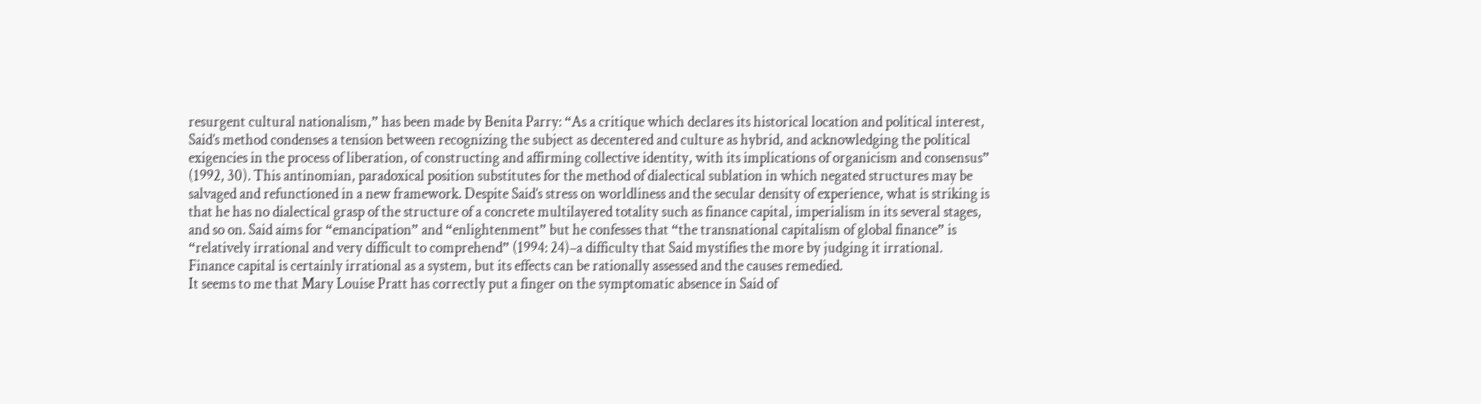resurgent cultural nationalism,” has been made by Benita Parry: “As a critique which declares its historical location and political interest, Said’s method condenses a tension between recognizing the subject as decentered and culture as hybrid, and acknowledging the political exigencies in the process of liberation, of constructing and affirming collective identity, with its implications of organicism and consensus” (1992, 30). This antinomian, paradoxical position substitutes for the method of dialectical sublation in which negated structures may be salvaged and refunctioned in a new framework. Despite Said’s stress on worldliness and the secular density of experience, what is striking is that he has no dialectical grasp of the structure of a concrete multilayered totality such as finance capital, imperialism in its several stages, and so on. Said aims for “emancipation” and “enlightenment” but he confesses that “the transnational capitalism of global finance” is “relatively irrational and very difficult to comprehend” (1994: 24)–a difficulty that Said mystifies the more by judging it irrational. Finance capital is certainly irrational as a system, but its effects can be rationally assessed and the causes remedied.
It seems to me that Mary Louise Pratt has correctly put a finger on the symptomatic absence in Said of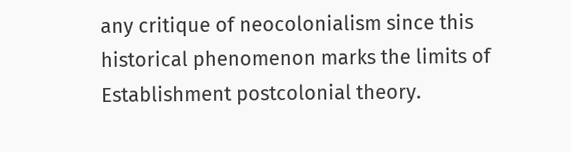any critique of neocolonialism since this historical phenomenon marks the limits of Establishment postcolonial theory.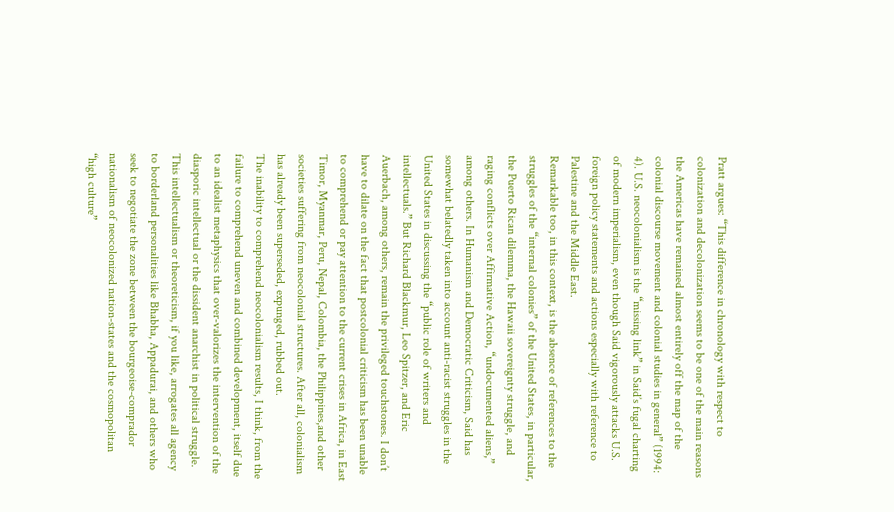Pratt argues: “This difference in chronology with respect to colonization and decolonization seems to be one of the main reasons the Americas have remained almost entirely off the map of the colonial discourse movement and colonial studies in general” (1994: 4). U.S. neocolonialism is the “missing link” in Said’s fugal charting of modern imperialism, even though Said vigorously attacks U.S. foreign policy statements and actions especially with reference to Palestine and the Middle East.
Remarkable too, in this context, is the absence of references to the struggles of the “internal colonies” of the United States, in particular, the Puerto Rican dilemma, the Hawaii sovereignty struggle, and raging conflicts over Affirmative Action, “undocumented aliens,” among others. In Humanism and Democratic Criticism, Said has somewhat belatedly taken into account anti-racist struggles in the United States in discussing the “public role of writers and intellectuals.” But Richard Blackmur, Leo Spitzer, and Eric Auerbach, among others, remain the privileged touchstones. I don’t have to dilate on the fact that postcolonial criticism has been unable to comprehend or pay attention to the current crises in Africa, in East Timor, Myanmar, Peru, Nepal, Colombia, the Philippines,and other societies suffering from neocolonial structures. After all, colonialism has already been superseded, expunged, rubbed out.
The inability to comprehend neocolonialism results, I think, from the failure to comprehend uneven and combined development, itself due to an idealist metaphysics that over-valorizes the intervention of the diasporic intellectual or the dissident anarchist in political struggle. This intellectualism or theoreticism, if you like, arrogates all agency to borderland personalities like Bhabha, Appadurai, and others who seek to negotiate the zone between the bourgeoise-comprador nationalism of neocolonized nation-states and the cosmopolitan “high culture”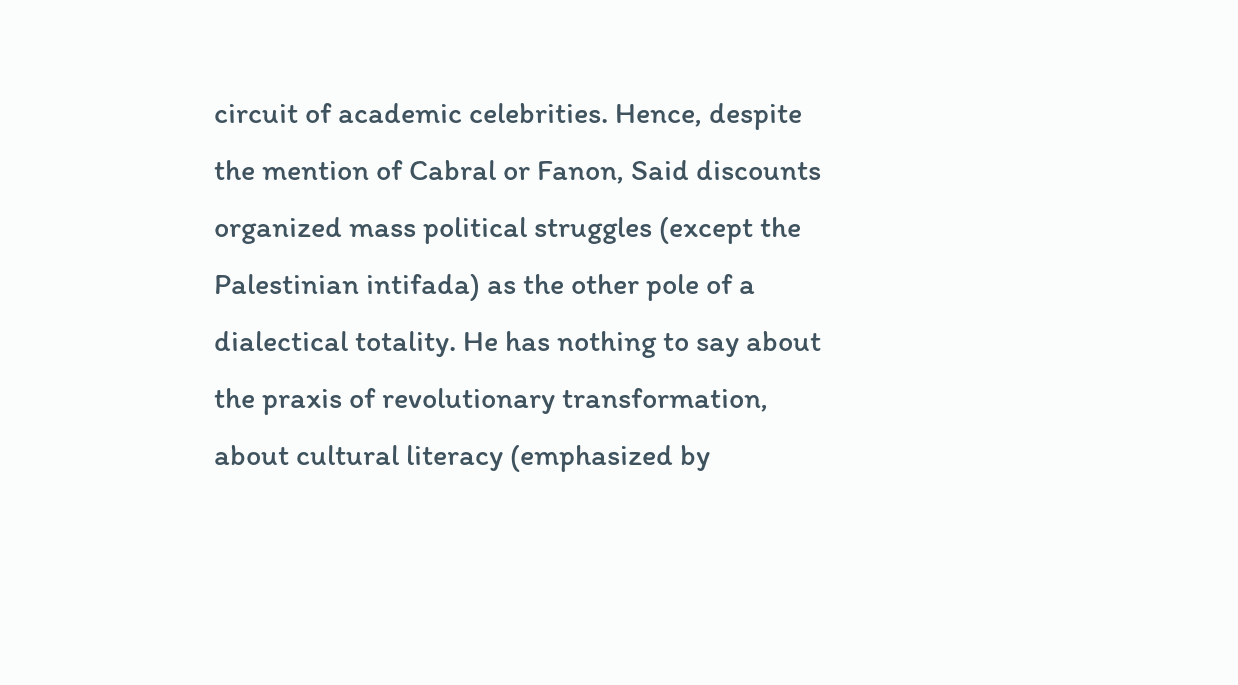circuit of academic celebrities. Hence, despite the mention of Cabral or Fanon, Said discounts organized mass political struggles (except the Palestinian intifada) as the other pole of a dialectical totality. He has nothing to say about the praxis of revolutionary transformation, about cultural literacy (emphasized by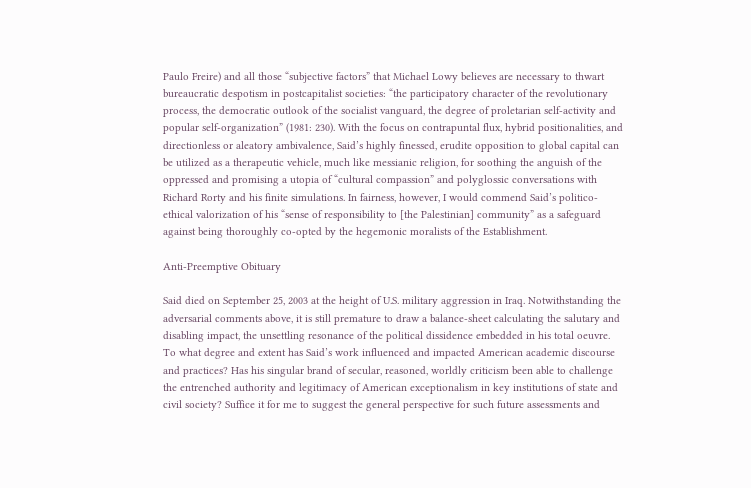Paulo Freire) and all those “subjective factors” that Michael Lowy believes are necessary to thwart bureaucratic despotism in postcapitalist societies: “the participatory character of the revolutionary process, the democratic outlook of the socialist vanguard, the degree of proletarian self-activity and popular self-organization” (1981: 230). With the focus on contrapuntal flux, hybrid positionalities, and directionless or aleatory ambivalence, Said’s highly finessed, erudite opposition to global capital can be utilized as a therapeutic vehicle, much like messianic religion, for soothing the anguish of the oppressed and promising a utopia of “cultural compassion” and polyglossic conversations with Richard Rorty and his finite simulations. In fairness, however, I would commend Said’s politico-ethical valorization of his “sense of responsibility to [the Palestinian] community” as a safeguard against being thoroughly co-opted by the hegemonic moralists of the Establishment.

Anti-Preemptive Obituary

Said died on September 25, 2003 at the height of U.S. military aggression in Iraq. Notwithstanding the adversarial comments above, it is still premature to draw a balance-sheet calculating the salutary and disabling impact, the unsettling resonance of the political dissidence embedded in his total oeuvre. To what degree and extent has Said’s work influenced and impacted American academic discourse and practices? Has his singular brand of secular, reasoned, worldly criticism been able to challenge the entrenched authority and legitimacy of American exceptionalism in key institutions of state and civil society? Suffice it for me to suggest the general perspective for such future assessments and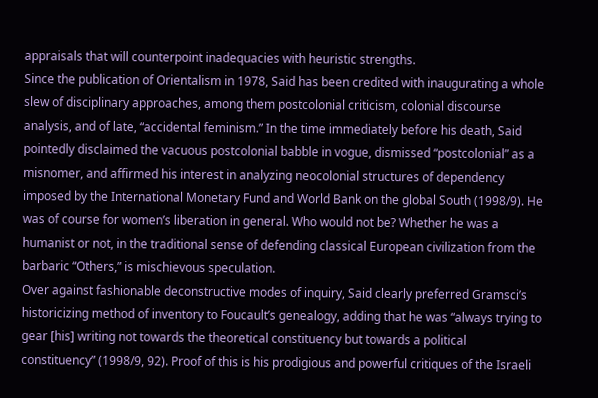appraisals that will counterpoint inadequacies with heuristic strengths.
Since the publication of Orientalism in 1978, Said has been credited with inaugurating a whole slew of disciplinary approaches, among them postcolonial criticism, colonial discourse analysis, and of late, “accidental feminism.” In the time immediately before his death, Said pointedly disclaimed the vacuous postcolonial babble in vogue, dismissed “postcolonial” as a misnomer, and affirmed his interest in analyzing neocolonial structures of dependency imposed by the International Monetary Fund and World Bank on the global South (1998/9). He was of course for women’s liberation in general. Who would not be? Whether he was a humanist or not, in the traditional sense of defending classical European civilization from the barbaric “Others,” is mischievous speculation.
Over against fashionable deconstructive modes of inquiry, Said clearly preferred Gramsci’s historicizing method of inventory to Foucault’s genealogy, adding that he was “always trying to gear [his] writing not towards the theoretical constituency but towards a political constituency” (1998/9, 92). Proof of this is his prodigious and powerful critiques of the Israeli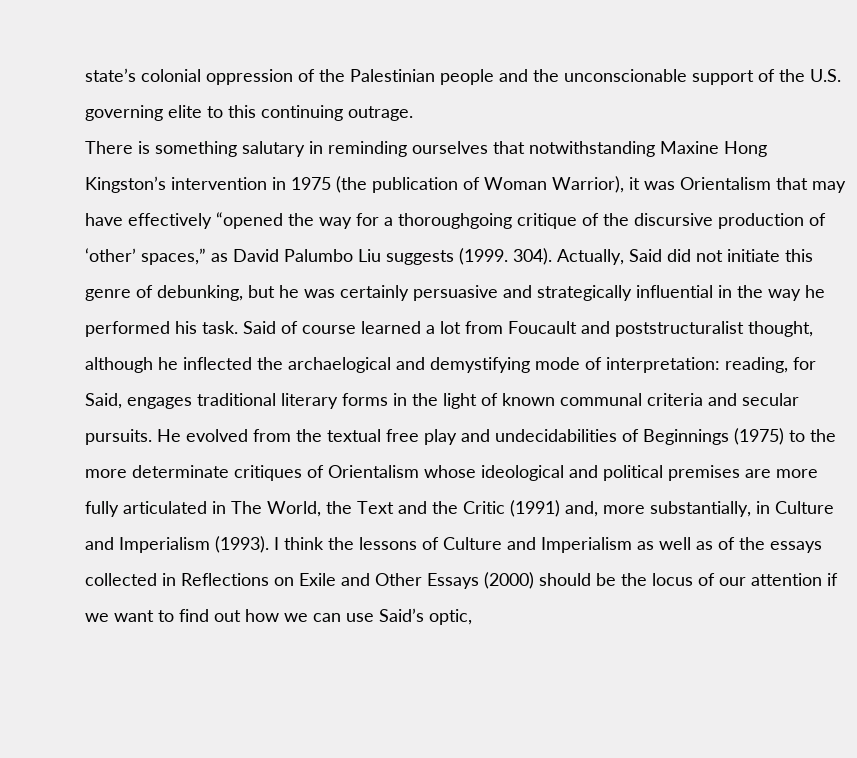state’s colonial oppression of the Palestinian people and the unconscionable support of the U.S. governing elite to this continuing outrage.
There is something salutary in reminding ourselves that notwithstanding Maxine Hong Kingston’s intervention in 1975 (the publication of Woman Warrior), it was Orientalism that may have effectively “opened the way for a thoroughgoing critique of the discursive production of ‘other’ spaces,” as David Palumbo Liu suggests (1999. 304). Actually, Said did not initiate this genre of debunking, but he was certainly persuasive and strategically influential in the way he performed his task. Said of course learned a lot from Foucault and poststructuralist thought, although he inflected the archaelogical and demystifying mode of interpretation: reading, for Said, engages traditional literary forms in the light of known communal criteria and secular pursuits. He evolved from the textual free play and undecidabilities of Beginnings (1975) to the more determinate critiques of Orientalism whose ideological and political premises are more fully articulated in The World, the Text and the Critic (1991) and, more substantially, in Culture and Imperialism (1993). I think the lessons of Culture and Imperialism as well as of the essays collected in Reflections on Exile and Other Essays (2000) should be the locus of our attention if we want to find out how we can use Said’s optic,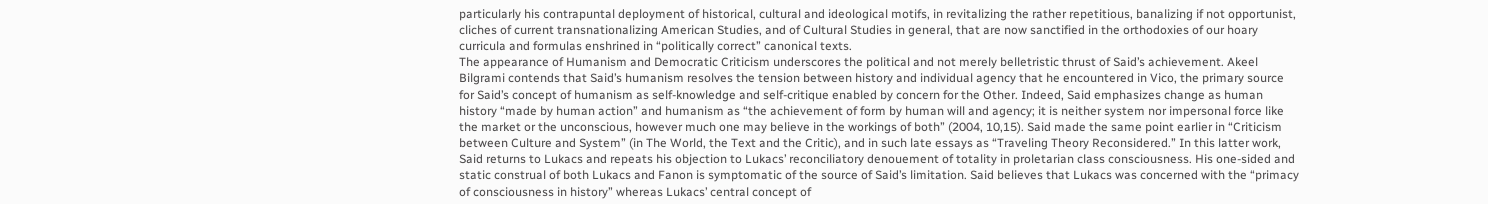particularly his contrapuntal deployment of historical, cultural and ideological motifs, in revitalizing the rather repetitious, banalizing if not opportunist, cliches of current transnationalizing American Studies, and of Cultural Studies in general, that are now sanctified in the orthodoxies of our hoary curricula and formulas enshrined in “politically correct” canonical texts.
The appearance of Humanism and Democratic Criticism underscores the political and not merely belletristic thrust of Said’s achievement. Akeel Bilgrami contends that Said’s humanism resolves the tension between history and individual agency that he encountered in Vico, the primary source for Said’s concept of humanism as self-knowledge and self-critique enabled by concern for the Other. Indeed, Said emphasizes change as human history “made by human action” and humanism as “the achievement of form by human will and agency; it is neither system nor impersonal force like the market or the unconscious, however much one may believe in the workings of both” (2004, 10,15). Said made the same point earlier in “Criticism between Culture and System” (in The World, the Text and the Critic), and in such late essays as “Traveling Theory Reconsidered.” In this latter work, Said returns to Lukacs and repeats his objection to Lukacs’ reconciliatory denouement of totality in proletarian class consciousness. His one-sided and static construal of both Lukacs and Fanon is symptomatic of the source of Said’s limitation. Said believes that Lukacs was concerned with the “primacy of consciousness in history” whereas Lukacs’ central concept of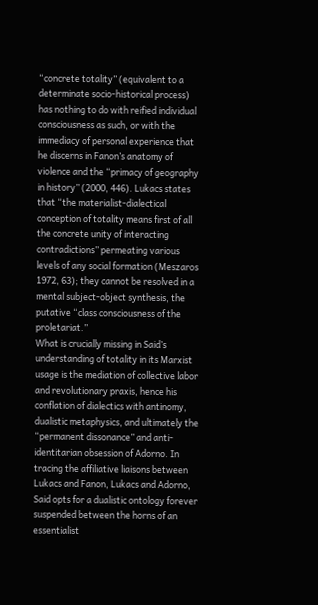“concrete totality” (equivalent to a determinate socio-historical process) has nothing to do with reified individual consciousness as such, or with the immediacy of personal experience that he discerns in Fanon’s anatomy of violence and the “primacy of geography in history” (2000, 446). Lukacs states that “the materialist-dialectical conception of totality means first of all the concrete unity of interacting contradictions” permeating various levels of any social formation (Meszaros 1972, 63); they cannot be resolved in a mental subject-object synthesis, the putative “class consciousness of the proletariat.”
What is crucially missing in Said’s understanding of totality in its Marxist usage is the mediation of collective labor and revolutionary praxis, hence his conflation of dialectics with antinomy, dualistic metaphysics, and ultimately the “permanent dissonance” and anti-identitarian obsession of Adorno. In tracing the affiliative liaisons between Lukacs and Fanon, Lukacs and Adorno, Said opts for a dualistic ontology forever suspended between the horns of an essentialist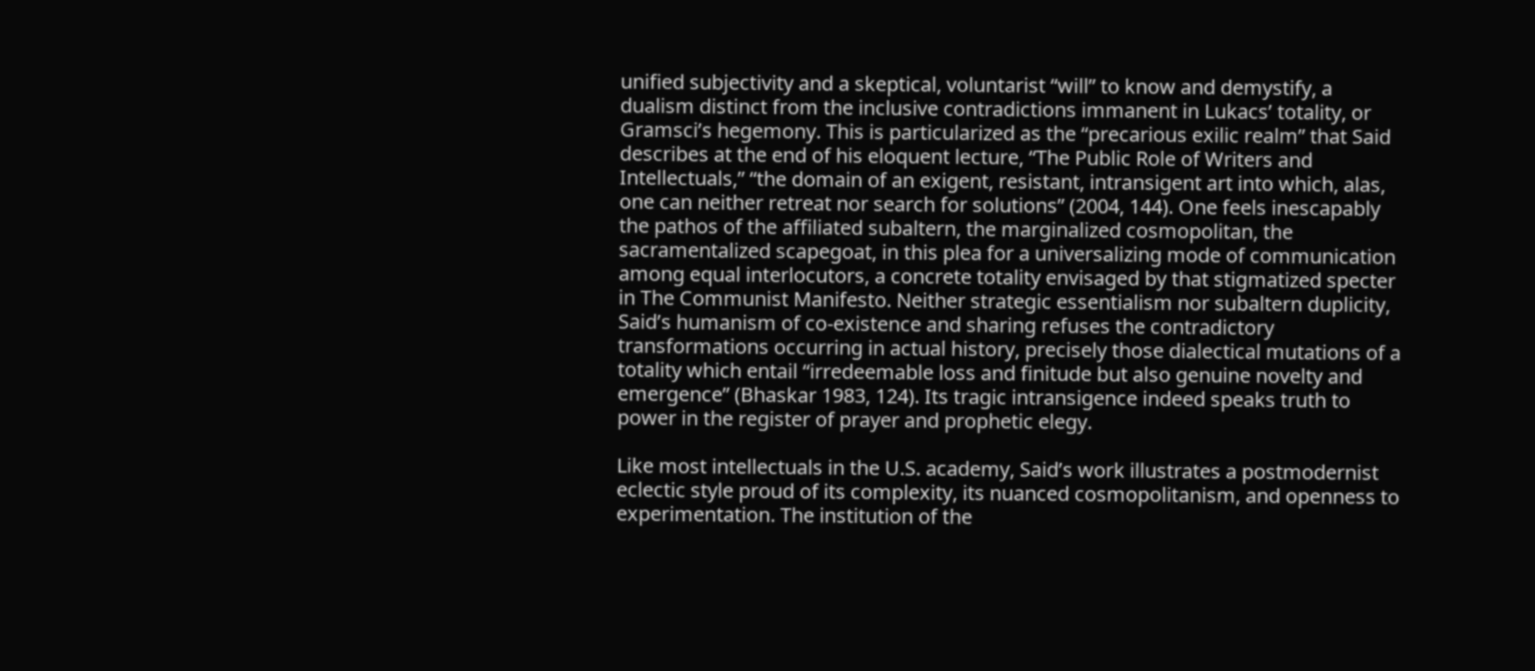unified subjectivity and a skeptical, voluntarist “will” to know and demystify, a dualism distinct from the inclusive contradictions immanent in Lukacs’ totality, or Gramsci’s hegemony. This is particularized as the “precarious exilic realm” that Said describes at the end of his eloquent lecture, “The Public Role of Writers and Intellectuals,” “the domain of an exigent, resistant, intransigent art into which, alas, one can neither retreat nor search for solutions” (2004, 144). One feels inescapably the pathos of the affiliated subaltern, the marginalized cosmopolitan, the sacramentalized scapegoat, in this plea for a universalizing mode of communication among equal interlocutors, a concrete totality envisaged by that stigmatized specter in The Communist Manifesto. Neither strategic essentialism nor subaltern duplicity, Said’s humanism of co-existence and sharing refuses the contradictory transformations occurring in actual history, precisely those dialectical mutations of a totality which entail “irredeemable loss and finitude but also genuine novelty and emergence” (Bhaskar 1983, 124). Its tragic intransigence indeed speaks truth to power in the register of prayer and prophetic elegy.

Like most intellectuals in the U.S. academy, Said’s work illustrates a postmodernist eclectic style proud of its complexity, its nuanced cosmopolitanism, and openness to experimentation. The institution of the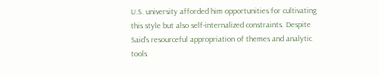U.S. university afforded him opportunities for cultivating this style but also self-internalized constraints. Despite Said’s resourceful appropriation of themes and analytic tools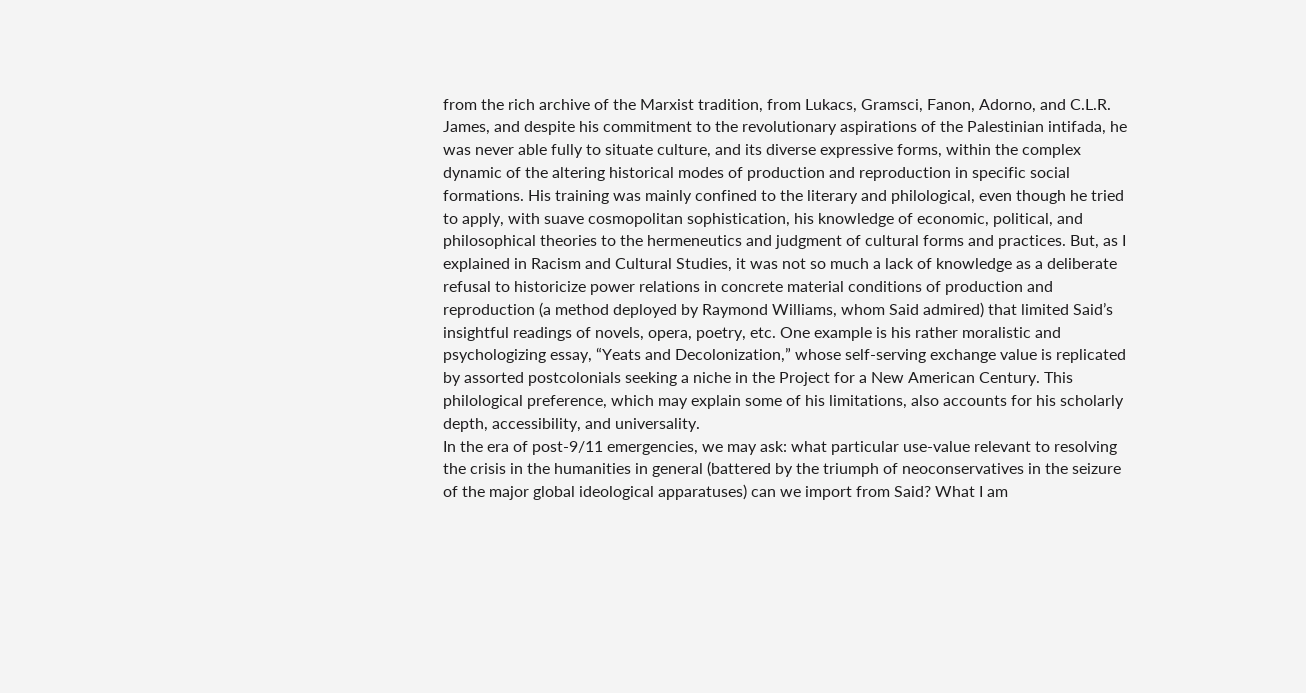from the rich archive of the Marxist tradition, from Lukacs, Gramsci, Fanon, Adorno, and C.L.R. James, and despite his commitment to the revolutionary aspirations of the Palestinian intifada, he was never able fully to situate culture, and its diverse expressive forms, within the complex dynamic of the altering historical modes of production and reproduction in specific social formations. His training was mainly confined to the literary and philological, even though he tried to apply, with suave cosmopolitan sophistication, his knowledge of economic, political, and philosophical theories to the hermeneutics and judgment of cultural forms and practices. But, as I explained in Racism and Cultural Studies, it was not so much a lack of knowledge as a deliberate refusal to historicize power relations in concrete material conditions of production and reproduction (a method deployed by Raymond Williams, whom Said admired) that limited Said’s insightful readings of novels, opera, poetry, etc. One example is his rather moralistic and psychologizing essay, “Yeats and Decolonization,” whose self-serving exchange value is replicated by assorted postcolonials seeking a niche in the Project for a New American Century. This philological preference, which may explain some of his limitations, also accounts for his scholarly depth, accessibility, and universality.
In the era of post-9/11 emergencies, we may ask: what particular use-value relevant to resolving the crisis in the humanities in general (battered by the triumph of neoconservatives in the seizure of the major global ideological apparatuses) can we import from Said? What I am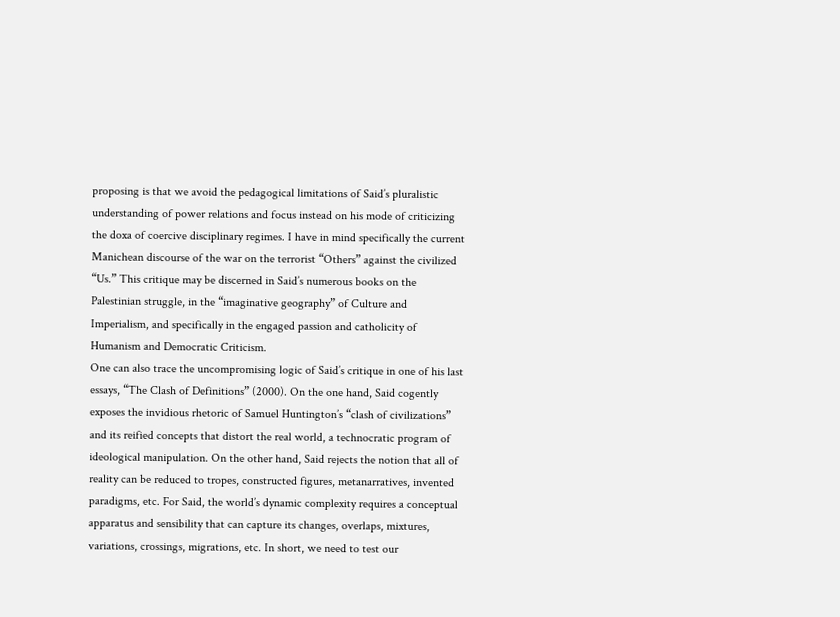proposing is that we avoid the pedagogical limitations of Said’s pluralistic understanding of power relations and focus instead on his mode of criticizing the doxa of coercive disciplinary regimes. I have in mind specifically the current Manichean discourse of the war on the terrorist “Others” against the civilized “Us.” This critique may be discerned in Said’s numerous books on the Palestinian struggle, in the “imaginative geography” of Culture and Imperialism, and specifically in the engaged passion and catholicity of Humanism and Democratic Criticism.
One can also trace the uncompromising logic of Said’s critique in one of his last essays, “The Clash of Definitions” (2000). On the one hand, Said cogently exposes the invidious rhetoric of Samuel Huntington’s “clash of civilizations” and its reified concepts that distort the real world, a technocratic program of ideological manipulation. On the other hand, Said rejects the notion that all of reality can be reduced to tropes, constructed figures, metanarratives, invented paradigms, etc. For Said, the world’s dynamic complexity requires a conceptual apparatus and sensibility that can capture its changes, overlaps, mixtures, variations, crossings, migrations, etc. In short, we need to test our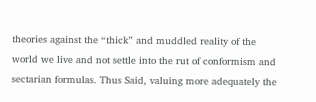theories against the “thick” and muddled reality of the world we live and not settle into the rut of conformism and sectarian formulas. Thus Said, valuing more adequately the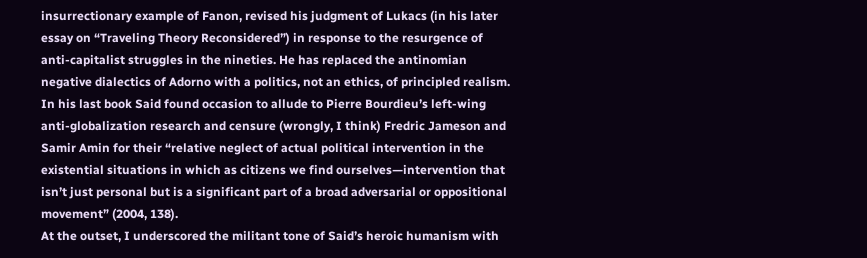insurrectionary example of Fanon, revised his judgment of Lukacs (in his later essay on “Traveling Theory Reconsidered”) in response to the resurgence of anti-capitalist struggles in the nineties. He has replaced the antinomian negative dialectics of Adorno with a politics, not an ethics, of principled realism. In his last book Said found occasion to allude to Pierre Bourdieu’s left-wing anti-globalization research and censure (wrongly, I think) Fredric Jameson and Samir Amin for their “relative neglect of actual political intervention in the existential situations in which as citizens we find ourselves—intervention that isn’t just personal but is a significant part of a broad adversarial or oppositional movement” (2004, 138).
At the outset, I underscored the militant tone of Said’s heroic humanism with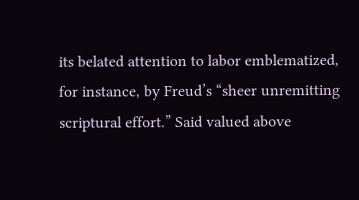its belated attention to labor emblematized, for instance, by Freud’s “sheer unremitting scriptural effort.” Said valued above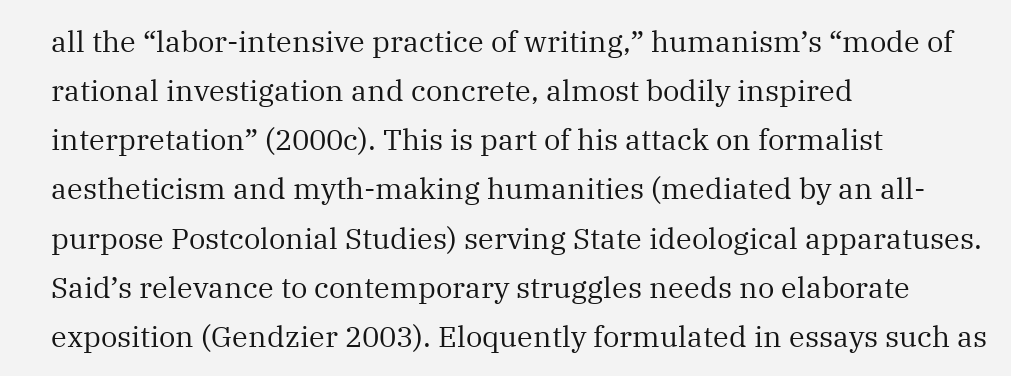all the “labor-intensive practice of writing,” humanism’s “mode of rational investigation and concrete, almost bodily inspired interpretation” (2000c). This is part of his attack on formalist aestheticism and myth-making humanities (mediated by an all-purpose Postcolonial Studies) serving State ideological apparatuses. Said’s relevance to contemporary struggles needs no elaborate exposition (Gendzier 2003). Eloquently formulated in essays such as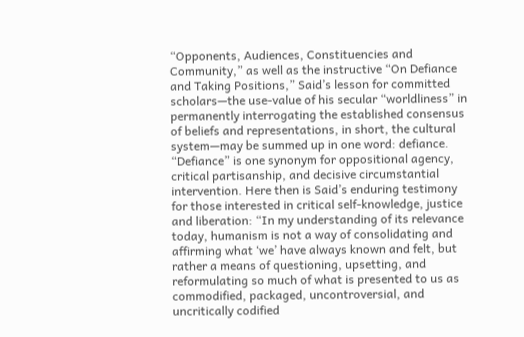“Opponents, Audiences, Constituencies and Community,” as well as the instructive “On Defiance and Taking Positions,” Said’s lesson for committed scholars—the use-value of his secular “worldliness” in permanently interrogating the established consensus of beliefs and representations, in short, the cultural system—may be summed up in one word: defiance. “Defiance” is one synonym for oppositional agency, critical partisanship, and decisive circumstantial intervention. Here then is Said’s enduring testimony for those interested in critical self-knowledge, justice and liberation: “In my understanding of its relevance today, humanism is not a way of consolidating and affirming what ‘we’ have always known and felt, but rather a means of questioning, upsetting, and reformulating so much of what is presented to us as commodified, packaged, uncontroversial, and uncritically codified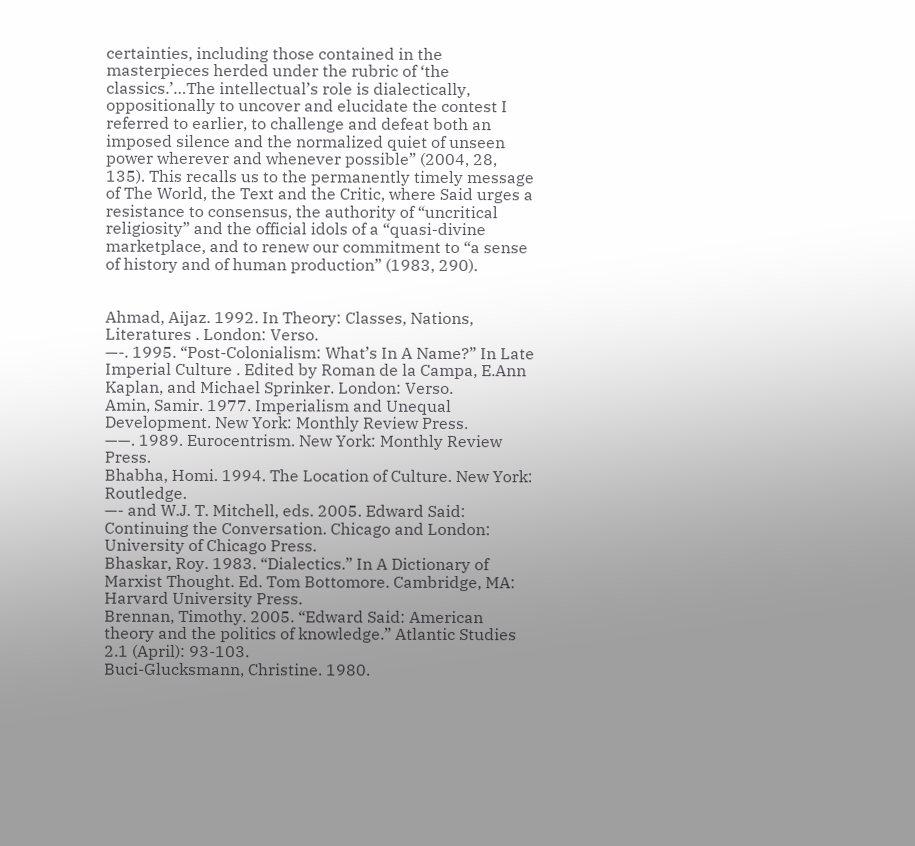certainties, including those contained in the masterpieces herded under the rubric of ‘the classics.’…The intellectual’s role is dialectically, oppositionally to uncover and elucidate the contest I referred to earlier, to challenge and defeat both an imposed silence and the normalized quiet of unseen power wherever and whenever possible” (2004, 28, 135). This recalls us to the permanently timely message of The World, the Text and the Critic, where Said urges a resistance to consensus, the authority of “uncritical religiosity” and the official idols of a “quasi-divine marketplace, and to renew our commitment to “a sense of history and of human production” (1983, 290).


Ahmad, Aijaz. 1992. In Theory: Classes, Nations, Literatures . London: Verso.
—-. 1995. “Post-Colonialism: What’s In A Name?” In Late Imperial Culture . Edited by Roman de la Campa, E.Ann Kaplan, and Michael Sprinker. London: Verso.
Amin, Samir. 1977. Imperialism and Unequal Development. New York: Monthly Review Press.
——. 1989. Eurocentrism. New York: Monthly Review Press.
Bhabha, Homi. 1994. The Location of Culture. New York: Routledge.
—- and W.J. T. Mitchell, eds. 2005. Edward Said: Continuing the Conversation. Chicago and London: University of Chicago Press.
Bhaskar, Roy. 1983. “Dialectics.” In A Dictionary of Marxist Thought. Ed. Tom Bottomore. Cambridge, MA: Harvard University Press.
Brennan, Timothy. 2005. “Edward Said: American theory and the politics of knowledge.” Atlantic Studies 2.1 (April): 93-103.
Buci-Glucksmann, Christine. 1980.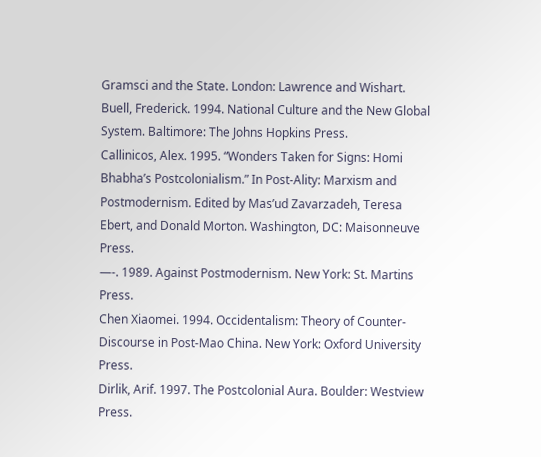Gramsci and the State. London: Lawrence and Wishart.
Buell, Frederick. 1994. National Culture and the New Global System. Baltimore: The Johns Hopkins Press.
Callinicos, Alex. 1995. “Wonders Taken for Signs: Homi Bhabha’s Postcolonialism.” In Post-Ality: Marxism and Postmodernism. Edited by Mas’ud Zavarzadeh, Teresa Ebert, and Donald Morton. Washington, DC: Maisonneuve Press.
—-. 1989. Against Postmodernism. New York: St. Martins Press.
Chen Xiaomei. 1994. Occidentalism: Theory of Counter-Discourse in Post-Mao China. New York: Oxford University Press.
Dirlik, Arif. 1997. The Postcolonial Aura. Boulder: Westview Press.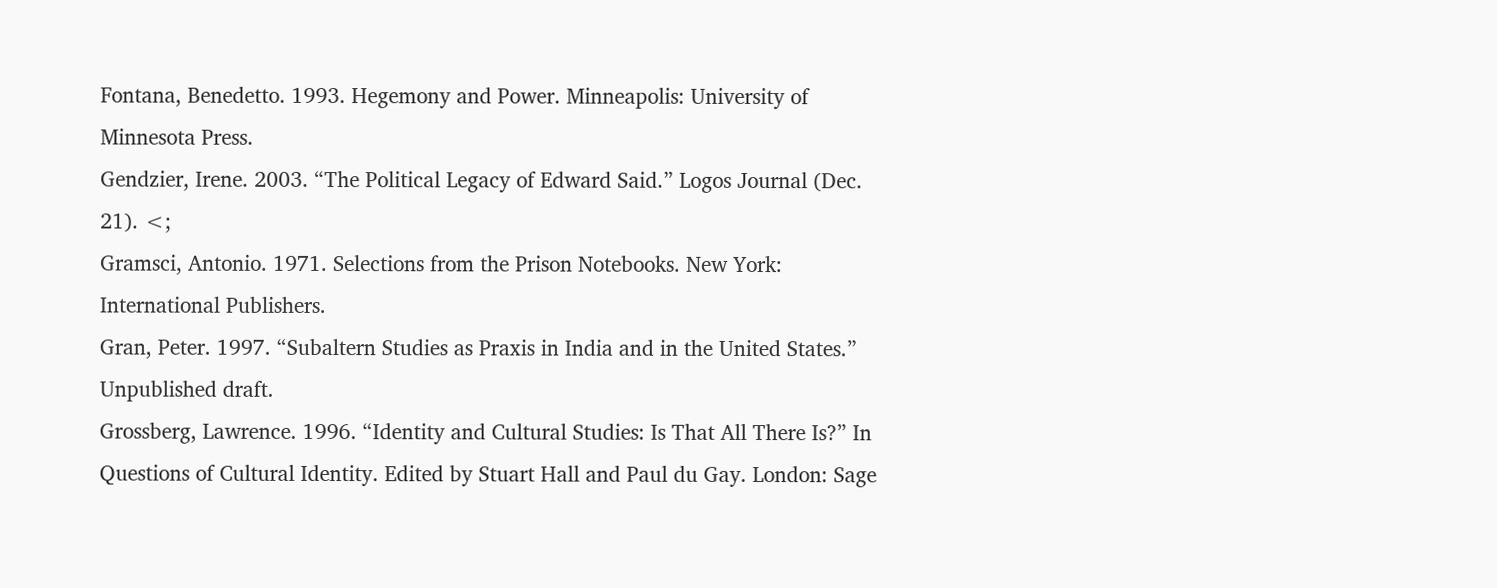Fontana, Benedetto. 1993. Hegemony and Power. Minneapolis: University of Minnesota Press.
Gendzier, Irene. 2003. “The Political Legacy of Edward Said.” Logos Journal (Dec. 21). <;
Gramsci, Antonio. 1971. Selections from the Prison Notebooks. New York: International Publishers.
Gran, Peter. 1997. “Subaltern Studies as Praxis in India and in the United States.” Unpublished draft.
Grossberg, Lawrence. 1996. “Identity and Cultural Studies: Is That All There Is?” In Questions of Cultural Identity. Edited by Stuart Hall and Paul du Gay. London: Sage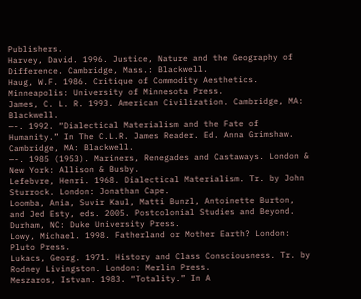Publishers.
Harvey, David. 1996. Justice, Nature and the Geography of Difference. Cambridge, Mass.: Blackwell.
Haug, W.F. 1986. Critique of Commodity Aesthetics. Minneapolis: University of Minnesota Press.
James, C. L. R. 1993. American Civilization. Cambridge, MA: Blackwell.
—-. 1992. “Dialectical Materialism and the Fate of Humanity.” In The C.L.R. James Reader. Ed. Anna Grimshaw. Cambridge, MA: Blackwell.
—-. 1985 (1953). Mariners, Renegades and Castaways. London & New York: Allison & Busby.
Lefebvre, Henri. 1968. Dialectical Materialism. Tr. by John Sturrock. London: Jonathan Cape.
Loomba, Ania, Suvir Kaul, Matti Bunzl, Antoinette Burton, and Jed Esty, eds. 2005. Postcolonial Studies and Beyond. Durham, NC: Duke University Press.
Lowy, Michael. 1998. Fatherland or Mother Earth? London: Pluto Press.
Lukacs, Georg. 1971. History and Class Consciousness. Tr. by Rodney Livingston. London: Merlin Press.
Meszaros, Istvan. 1983. “Totality.” In A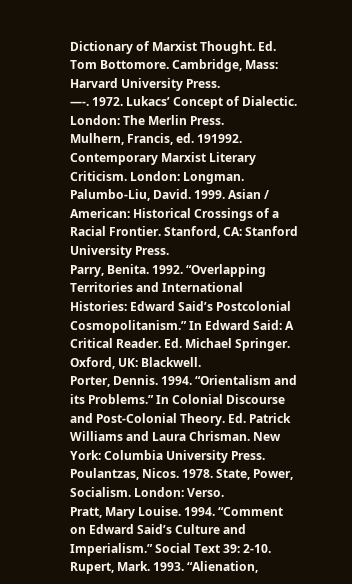Dictionary of Marxist Thought. Ed. Tom Bottomore. Cambridge, Mass: Harvard University Press.
—-. 1972. Lukacs’ Concept of Dialectic. London: The Merlin Press.
Mulhern, Francis, ed. 191992. Contemporary Marxist Literary Criticism. London: Longman.
Palumbo-Liu, David. 1999. Asian / American: Historical Crossings of a Racial Frontier. Stanford, CA: Stanford University Press.
Parry, Benita. 1992. “Overlapping Territories and International Histories: Edward Said’s Postcolonial Cosmopolitanism.” In Edward Said: A Critical Reader. Ed. Michael Springer. Oxford, UK: Blackwell.
Porter, Dennis. 1994. “Orientalism and its Problems.” In Colonial Discourse and Post-Colonial Theory. Ed. Patrick Williams and Laura Chrisman. New York: Columbia University Press.
Poulantzas, Nicos. 1978. State, Power, Socialism. London: Verso.
Pratt, Mary Louise. 1994. “Comment on Edward Said’s Culture and Imperialism.” Social Text 39: 2-10.
Rupert, Mark. 1993. “Alienation,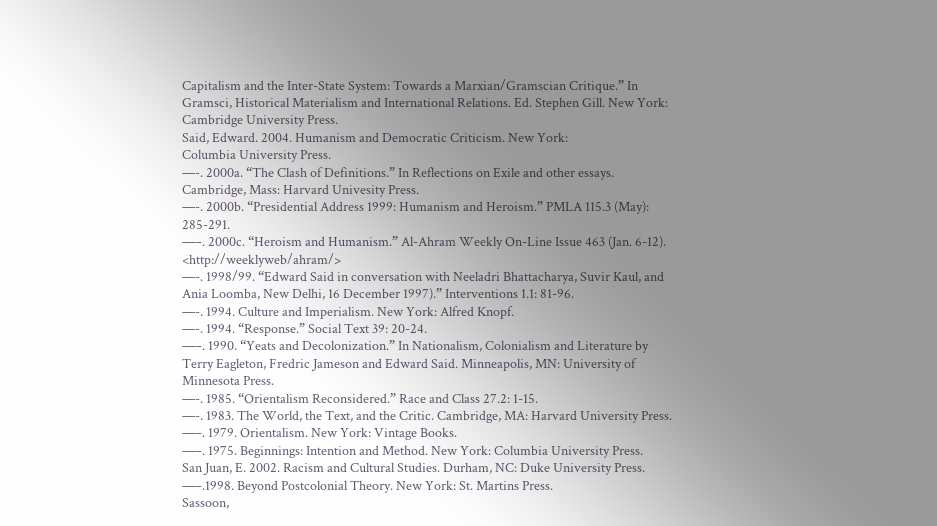Capitalism and the Inter-State System: Towards a Marxian/Gramscian Critique.” In Gramsci, Historical Materialism and International Relations. Ed. Stephen Gill. New York: Cambridge University Press.
Said, Edward. 2004. Humanism and Democratic Criticism. New York:
Columbia University Press.
—-. 2000a. “The Clash of Definitions.” In Reflections on Exile and other essays. Cambridge, Mass: Harvard Univesity Press.
—-. 2000b. “Presidential Address 1999: Humanism and Heroism.” PMLA 115.3 (May): 285-291.
—–. 2000c. “Heroism and Humanism.” Al-Ahram Weekly On-Line Issue 463 (Jan. 6-12). <http://weeklyweb/ahram/>
—-. 1998/99. “Edward Said in conversation with Neeladri Bhattacharya, Suvir Kaul, and Ania Loomba, New Delhi, 16 December 1997).” Interventions 1.1: 81-96.
—-. 1994. Culture and Imperialism. New York: Alfred Knopf.
—-. 1994. “Response.” Social Text 39: 20-24.
—–. 1990. “Yeats and Decolonization.” In Nationalism, Colonialism and Literature by Terry Eagleton, Fredric Jameson and Edward Said. Minneapolis, MN: University of Minnesota Press.
—-. 1985. “Orientalism Reconsidered.” Race and Class 27.2: 1-15.
—-. 1983. The World, the Text, and the Critic. Cambridge, MA: Harvard University Press.
—–. 1979. Orientalism. New York: Vintage Books.
—–. 1975. Beginnings: Intention and Method. New York: Columbia University Press.
San Juan, E. 2002. Racism and Cultural Studies. Durham, NC: Duke University Press.
—–.1998. Beyond Postcolonial Theory. New York: St. Martins Press.
Sassoon,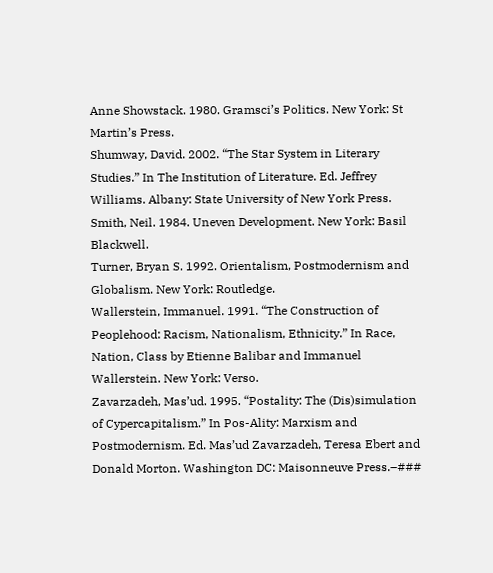Anne Showstack. 1980. Gramsci’s Politics. New York: St Martin’s Press.
Shumway, David. 2002. “The Star System in Literary Studies.” In The Institution of Literature. Ed. Jeffrey Williams. Albany: State University of New York Press.
Smith, Neil. 1984. Uneven Development. New York: Basil Blackwell.
Turner, Bryan S. 1992. Orientalism, Postmodernism and Globalism. New York: Routledge.
Wallerstein, Immanuel. 1991. “The Construction of Peoplehood: Racism, Nationalism, Ethnicity.” In Race, Nation, Class by Etienne Balibar and Immanuel Wallerstein. New York: Verso.
Zavarzadeh, Mas’ud. 1995. “Postality: The (Dis)simulation of Cypercapitalism.” In Pos-Ality: Marxism and Postmodernism. Ed. Mas’ud Zavarzadeh, Teresa Ebert and Donald Morton. Washington DC: Maisonneuve Press.–###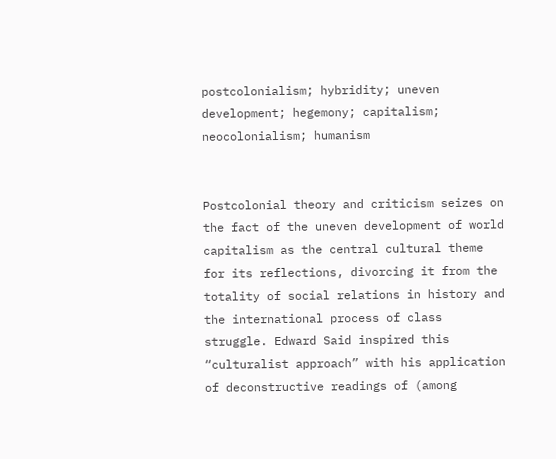postcolonialism; hybridity; uneven development; hegemony; capitalism; neocolonialism; humanism


Postcolonial theory and criticism seizes on the fact of the uneven development of world capitalism as the central cultural theme for its reflections, divorcing it from the totality of social relations in history and the international process of class struggle. Edward Said inspired this “culturalist approach” with his application of deconstructive readings of (among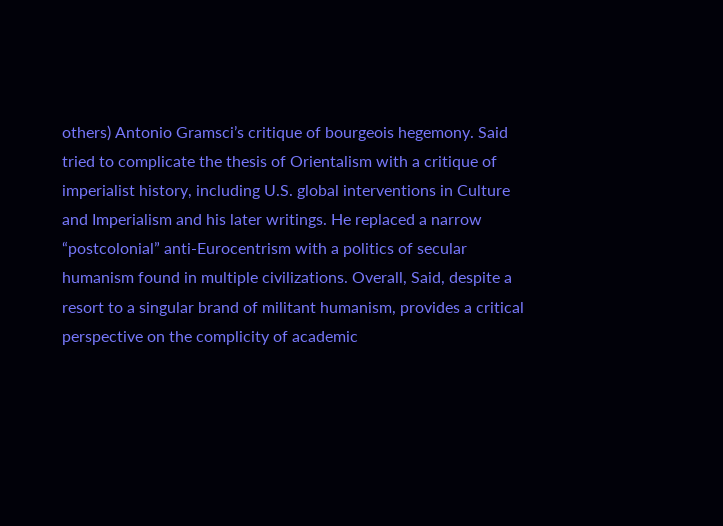others) Antonio Gramsci’s critique of bourgeois hegemony. Said tried to complicate the thesis of Orientalism with a critique of imperialist history, including U.S. global interventions in Culture and Imperialism and his later writings. He replaced a narrow “postcolonial” anti-Eurocentrism with a politics of secular humanism found in multiple civilizations. Overall, Said, despite a resort to a singular brand of militant humanism, provides a critical perspective on the complicity of academic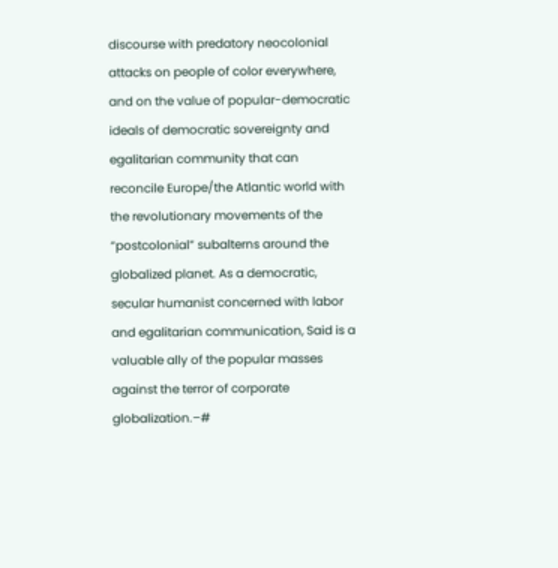discourse with predatory neocolonial attacks on people of color everywhere, and on the value of popular-democratic ideals of democratic sovereignty and egalitarian community that can reconcile Europe/the Atlantic world with the revolutionary movements of the “postcolonial” subalterns around the globalized planet. As a democratic, secular humanist concerned with labor and egalitarian communication, Said is a valuable ally of the popular masses against the terror of corporate globalization.–#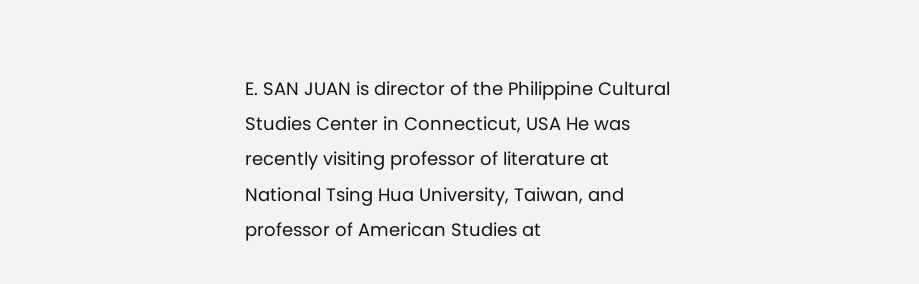E. SAN JUAN is director of the Philippine Cultural Studies Center in Connecticut, USA He was recently visiting professor of literature at National Tsing Hua University, Taiwan, and professor of American Studies at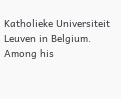Katholieke Universiteit Leuven in Belgium. Among his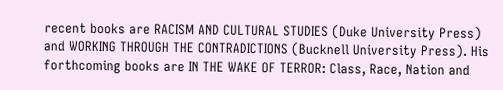recent books are RACISM AND CULTURAL STUDIES (Duke University Press) and WORKING THROUGH THE CONTRADICTIONS (Bucknell University Press). His forthcoming books are IN THE WAKE OF TERROR: Class, Race, Nation and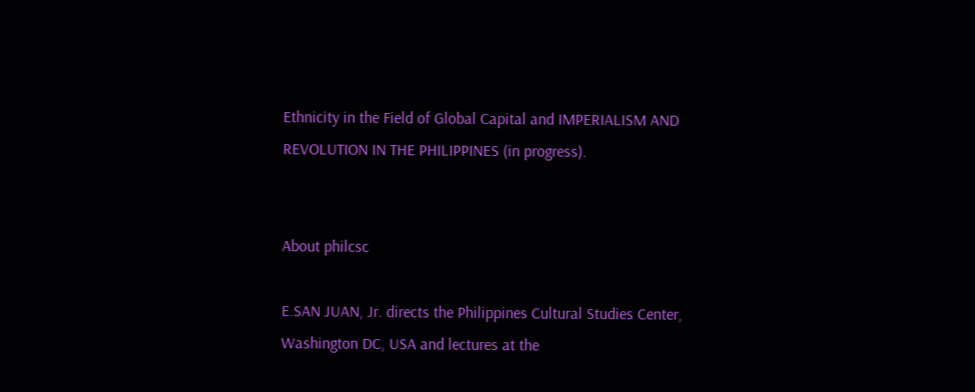Ethnicity in the Field of Global Capital and IMPERIALISM AND REVOLUTION IN THE PHILIPPINES (in progress).


About philcsc

E.SAN JUAN, Jr. directs the Philippines Cultural Studies Center, Washington DC, USA and lectures at the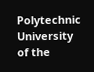Polytechnic University of the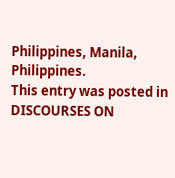Philippines, Manila, Philippines.
This entry was posted in DISCOURSES ON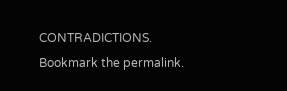CONTRADICTIONS. Bookmark the permalink.